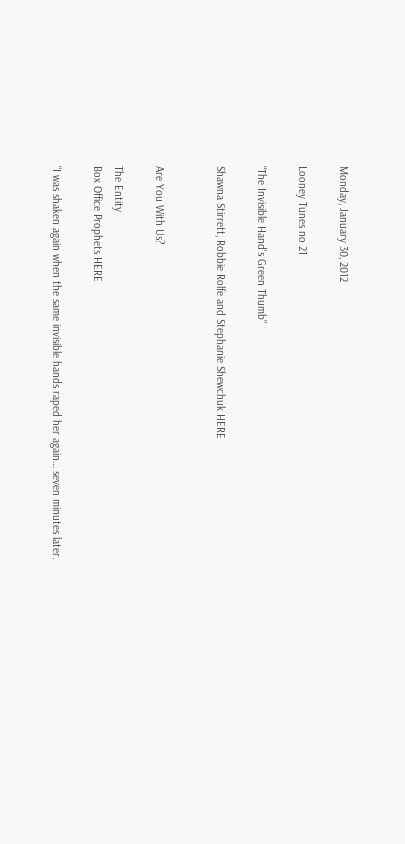Monday, January 30, 2012

Looney Tunes no 21

“The Invisible Hand's Green Thumb”

Shawna Stirrett, Robbie Rolfe and Stephanie Shewchuk HERE


Are You With Us?

The Entity
Box Office Prophets HERE

“I was shaken again when the same invisible hands raped her again… seven minutes later.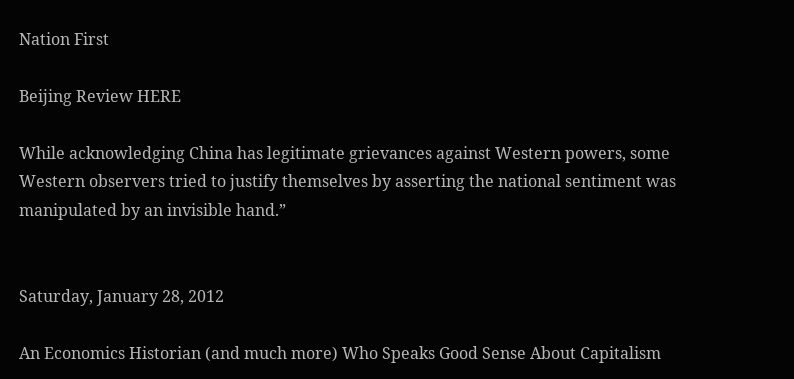Nation First

Beijing Review HERE

While acknowledging China has legitimate grievances against Western powers, some Western observers tried to justify themselves by asserting the national sentiment was manipulated by an invisible hand.”


Saturday, January 28, 2012

An Economics Historian (and much more) Who Speaks Good Sense About Capitalism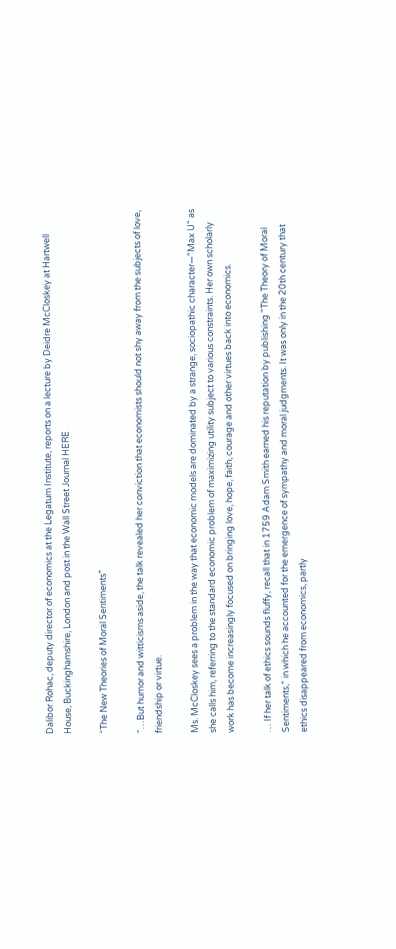Dalibor Rohac, deputy director of economics at the Legatum Institute, reports on a lecture by Deidre McCloskey at Hartwell House, Buckinghamshire, London and post in the Wall Street Journal HERE

“The New Theories of Moral Sentiments”

“…But humor and witticisms aside, the talk revealed her conviction that economists should not shy away from the subjects of love, friendship or virtue.

Ms. McCloskey sees a problem in the way that economic models are dominated by a strange, sociopathic character—"Max U" as she calls him, referring to the standard economic problem of maximizing utility subject to various constraints. Her own scholarly work has become increasingly focused on bringing love, hope, faith, courage and other virtues back into economics.

… If her talk of ethics sounds fluffy, recall that in 1759 Adam Smith earned his reputation by publishing "The Theory of Moral Sentiments," in which he accounted for the emergence of sympathy and moral judgments. It was only in the 20th century that ethics disappeared from economics, partly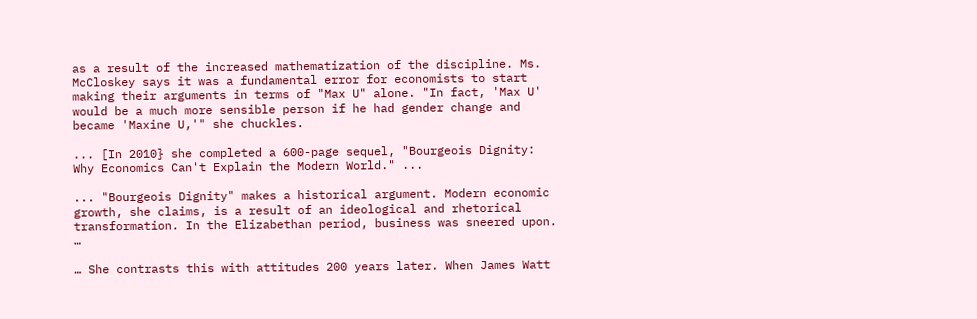as a result of the increased mathematization of the discipline. Ms. McCloskey says it was a fundamental error for economists to start making their arguments in terms of "Max U" alone. "In fact, 'Max U' would be a much more sensible person if he had gender change and became 'Maxine U,'" she chuckles.

... [In 2010} she completed a 600-page sequel, "Bourgeois Dignity: Why Economics Can't Explain the Modern World." ...

... "Bourgeois Dignity" makes a historical argument. Modern economic growth, she claims, is a result of an ideological and rhetorical transformation. In the Elizabethan period, business was sneered upon. …

… She contrasts this with attitudes 200 years later. When James Watt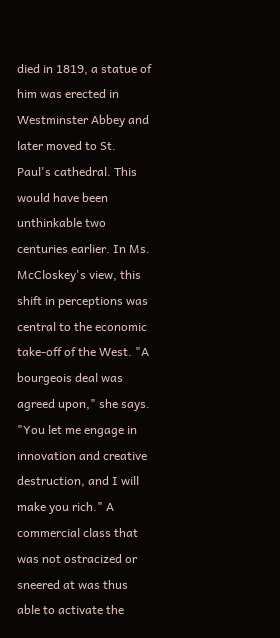died in 1819, a statue of him was erected in Westminster Abbey and later moved to St. Paul's cathedral. This would have been unthinkable two centuries earlier. In Ms. McCloskey's view, this shift in perceptions was central to the economic take-off of the West. "A bourgeois deal was agreed upon," she says. "You let me engage in innovation and creative destruction, and I will make you rich." A commercial class that was not ostracized or sneered at was thus able to activate the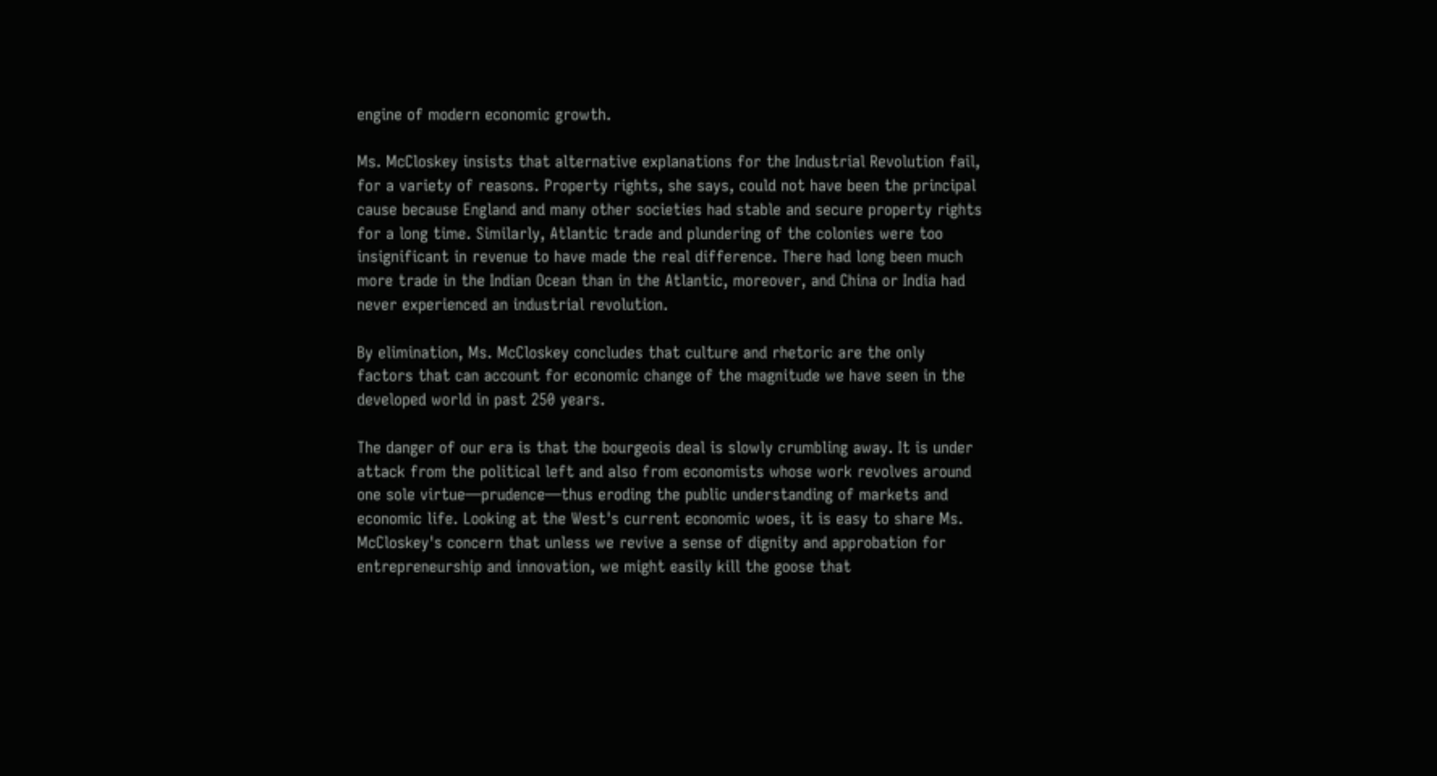engine of modern economic growth.

Ms. McCloskey insists that alternative explanations for the Industrial Revolution fail, for a variety of reasons. Property rights, she says, could not have been the principal cause because England and many other societies had stable and secure property rights for a long time. Similarly, Atlantic trade and plundering of the colonies were too insignificant in revenue to have made the real difference. There had long been much more trade in the Indian Ocean than in the Atlantic, moreover, and China or India had never experienced an industrial revolution.

By elimination, Ms. McCloskey concludes that culture and rhetoric are the only factors that can account for economic change of the magnitude we have seen in the developed world in past 250 years.

The danger of our era is that the bourgeois deal is slowly crumbling away. It is under attack from the political left and also from economists whose work revolves around one sole virtue—prudence—thus eroding the public understanding of markets and economic life. Looking at the West's current economic woes, it is easy to share Ms. McCloskey's concern that unless we revive a sense of dignity and approbation for entrepreneurship and innovation, we might easily kill the goose that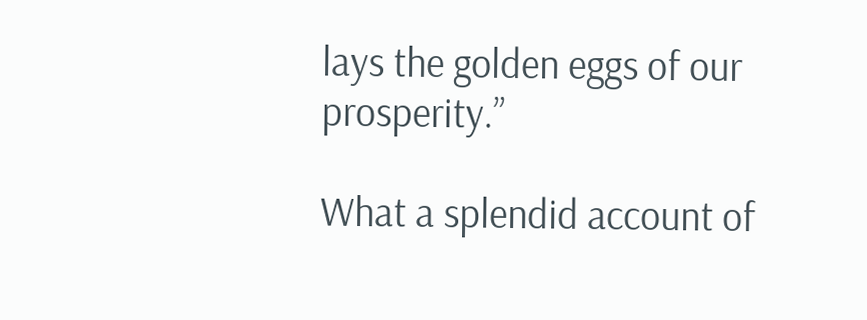lays the golden eggs of our prosperity.”

What a splendid account of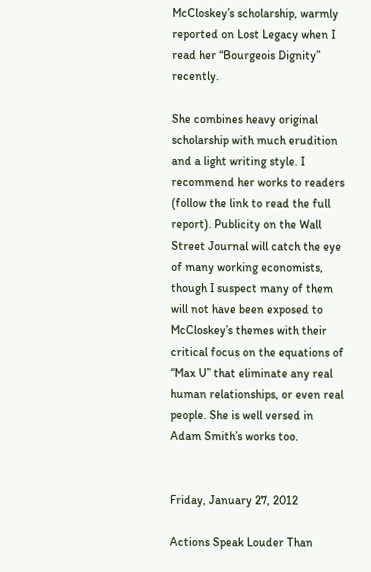McCloskey’s scholarship, warmly reported on Lost Legacy when I read her “Bourgeois Dignity” recently.

She combines heavy original scholarship with much erudition and a light writing style. I recommend her works to readers (follow the link to read the full report). Publicity on the Wall Street Journal will catch the eye of many working economists, though I suspect many of them will not have been exposed to McCloskey’s themes with their critical focus on the equations of “Max U” that eliminate any real human relationships, or even real people. She is well versed in Adam Smith’s works too.


Friday, January 27, 2012

Actions Speak Louder Than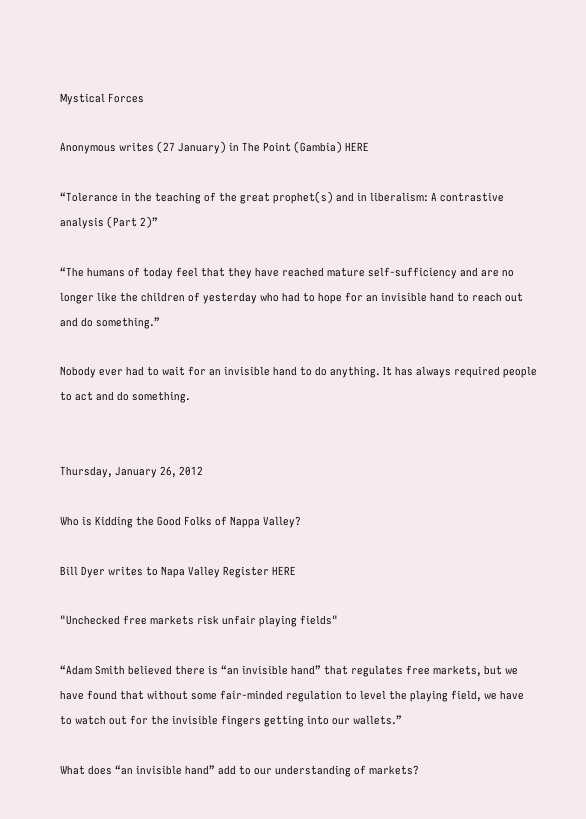Mystical Forces

Anonymous writes (27 January) in The Point (Gambia) HERE

“Tolerance in the teaching of the great prophet(s) and in liberalism: A contrastive analysis (Part 2)”

“The humans of today feel that they have reached mature self-sufficiency and are no longer like the children of yesterday who had to hope for an invisible hand to reach out and do something.”

Nobody ever had to wait for an invisible hand to do anything. It has always required people to act and do something.


Thursday, January 26, 2012

Who is Kidding the Good Folks of Nappa Valley?

Bill Dyer writes to Napa Valley Register HERE

"Unchecked free markets risk unfair playing fields"

“Adam Smith believed there is “an invisible hand” that regulates free markets, but we have found that without some fair-minded regulation to level the playing field, we have to watch out for the invisible fingers getting into our wallets.”

What does “an invisible hand” add to our understanding of markets?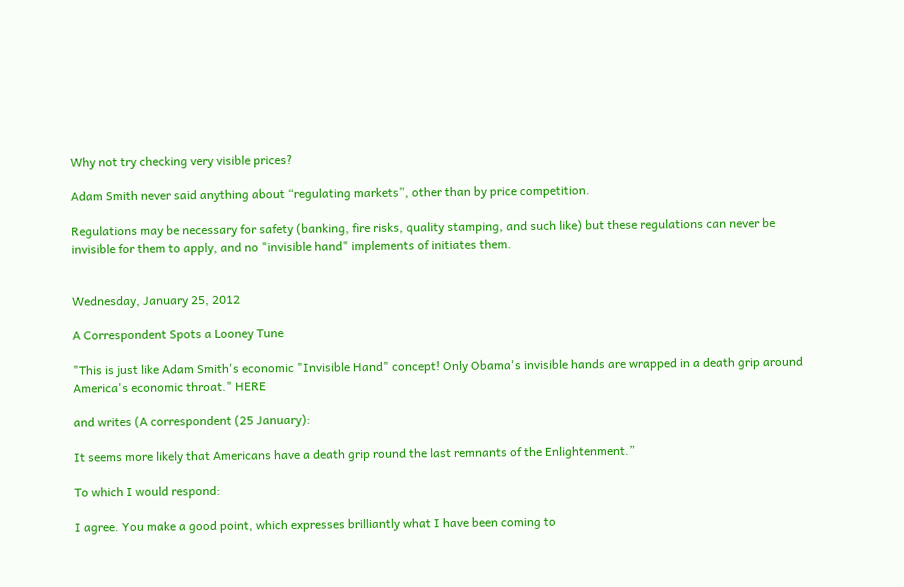Why not try checking very visible prices?

Adam Smith never said anything about “regulating markets”, other than by price competition.

Regulations may be necessary for safety (banking, fire risks, quality stamping, and such like) but these regulations can never be invisible for them to apply, and no "invisible hand" implements of initiates them.


Wednesday, January 25, 2012

A Correspondent Spots a Looney Tune

"This is just like Adam Smith's economic "Invisible Hand" concept! Only Obama's invisible hands are wrapped in a death grip around America's economic throat." HERE

and writes (A correspondent (25 January):

It seems more likely that Americans have a death grip round the last remnants of the Enlightenment.”

To which I would respond:

I agree. You make a good point, which expresses brilliantly what I have been coming to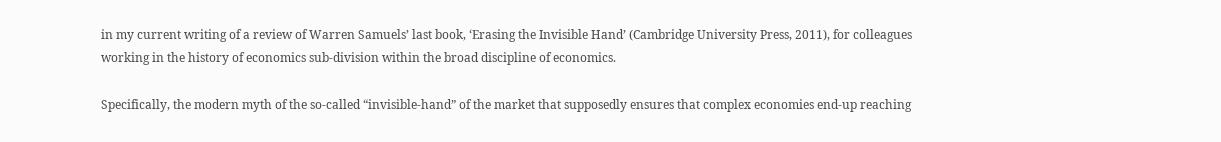in my current writing of a review of Warren Samuels’ last book, ‘Erasing the Invisible Hand’ (Cambridge University Press, 2011), for colleagues working in the history of economics sub-division within the broad discipline of economics.

Specifically, the modern myth of the so-called “invisible-hand” of the market that supposedly ensures that complex economies end-up reaching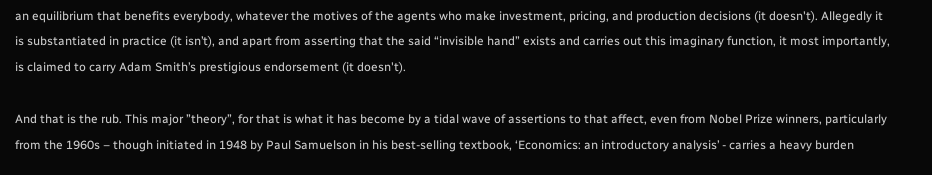an equilibrium that benefits everybody, whatever the motives of the agents who make investment, pricing, and production decisions (it doesn't). Allegedly it is substantiated in practice (it isn’t), and apart from asserting that the said “invisible hand” exists and carries out this imaginary function, it most importantly, is claimed to carry Adam Smith’s prestigious endorsement (it doesn't).

And that is the rub. This major ”theory”, for that is what it has become by a tidal wave of assertions to that affect, even from Nobel Prize winners, particularly from the 1960s – though initiated in 1948 by Paul Samuelson in his best-selling textbook, ‘Economics: an introductory analysis’ - carries a heavy burden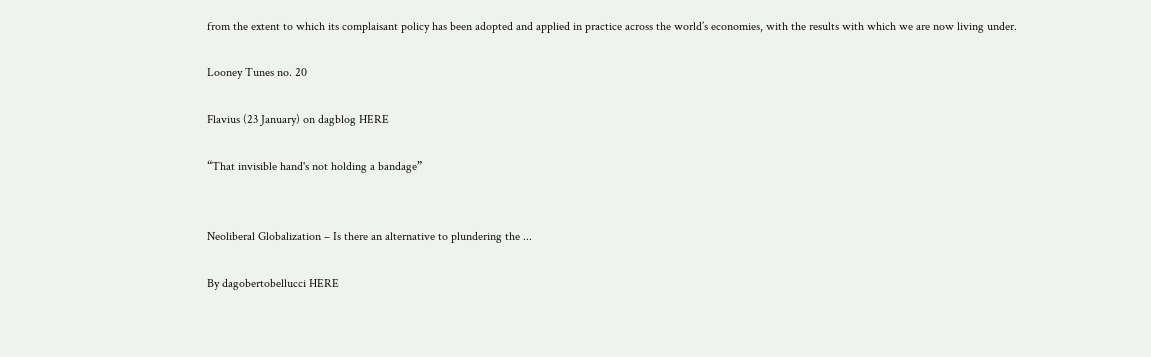from the extent to which its complaisant policy has been adopted and applied in practice across the world’s economies, with the results with which we are now living under.

Looney Tunes no. 20

Flavius (23 January) on dagblog HERE

“That invisible hand's not holding a bandage”


Neoliberal Globalization – Is there an alternative to plundering the ...

By dagobertobellucci HERE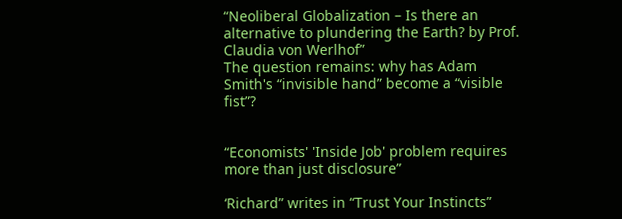“Neoliberal Globalization – Is there an alternative to plundering the Earth? by Prof. Claudia von Werlhof”
The question remains: why has Adam Smith's “invisible hand” become a “visible fist”?


“Economists' 'Inside Job' problem requires more than just disclosure”

‘Richard” writes in “Trust Your Instincts”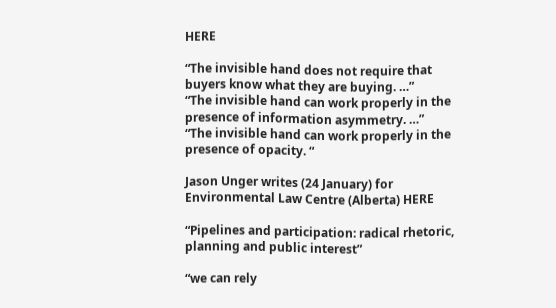HERE

“The invisible hand does not require that buyers know what they are buying. …”
“The invisible hand can work properly in the presence of information asymmetry. …”
“The invisible hand can work properly in the presence of opacity. “

Jason Unger writes (24 January) for Environmental Law Centre (Alberta) HERE

“Pipelines and participation: radical rhetoric, planning and public interest”

“we can rely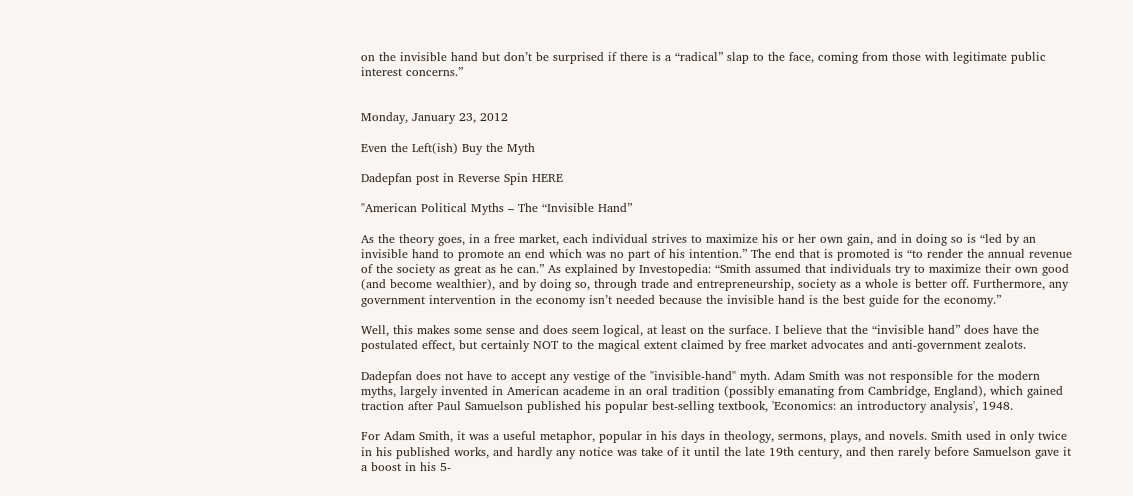on the invisible hand but don’t be surprised if there is a “radical” slap to the face, coming from those with legitimate public interest concerns.”


Monday, January 23, 2012

Even the Left(ish) Buy the Myth

Dadepfan post in Reverse Spin HERE

"American Political Myths – The “Invisible Hand”

As the theory goes, in a free market, each individual strives to maximize his or her own gain, and in doing so is “led by an invisible hand to promote an end which was no part of his intention.” The end that is promoted is “to render the annual revenue of the society as great as he can.” As explained by Investopedia: “Smith assumed that individuals try to maximize their own good (and become wealthier), and by doing so, through trade and entrepreneurship, society as a whole is better off. Furthermore, any government intervention in the economy isn’t needed because the invisible hand is the best guide for the economy.”

Well, this makes some sense and does seem logical, at least on the surface. I believe that the “invisible hand” does have the
postulated effect, but certainly NOT to the magical extent claimed by free market advocates and anti-government zealots.

Dadepfan does not have to accept any vestige of the "invisible-hand" myth. Adam Smith was not responsible for the modern myths, largely invented in American academe in an oral tradition (possibly emanating from Cambridge, England), which gained traction after Paul Samuelson published his popular best-selling textbook, 'Economics: an introductory analysis', 1948.

For Adam Smith, it was a useful metaphor, popular in his days in theology, sermons, plays, and novels. Smith used in only twice in his published works, and hardly any notice was take of it until the late 19th century, and then rarely before Samuelson gave it a boost in his 5-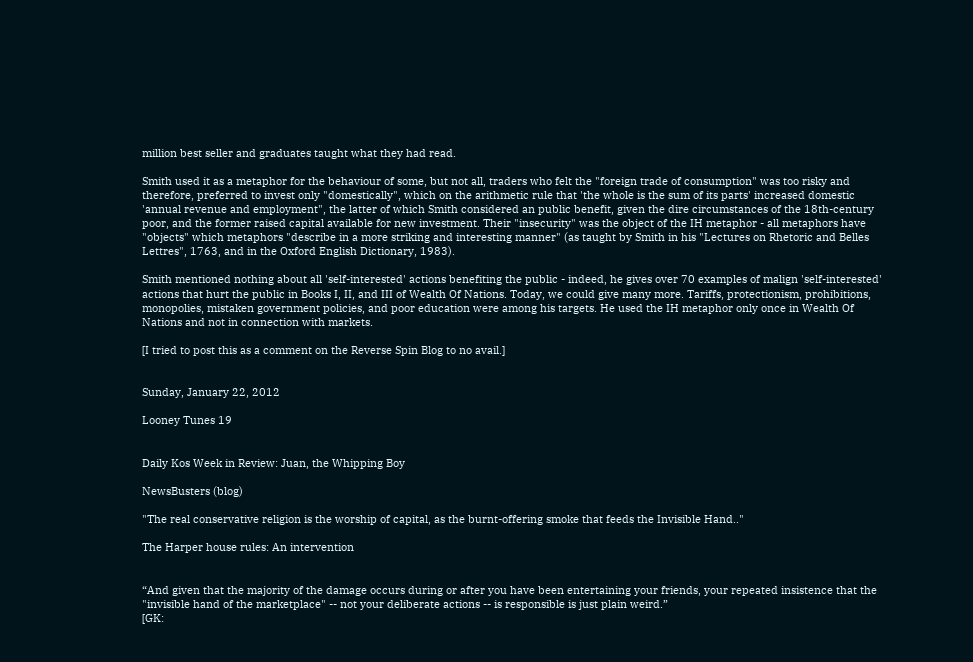million best seller and graduates taught what they had read.

Smith used it as a metaphor for the behaviour of some, but not all, traders who felt the "foreign trade of consumption" was too risky and therefore, preferred to invest only "domestically", which on the arithmetic rule that 'the whole is the sum of its parts' increased domestic 'annual revenue and employment", the latter of which Smith considered an public benefit, given the dire circumstances of the 18th-century poor, and the former raised capital available for new investment. Their "insecurity" was the object of the IH metaphor - all metaphors have "objects" which metaphors "describe in a more striking and interesting manner" (as taught by Smith in his "Lectures on Rhetoric and Belles Lettres", 1763, and in the Oxford English Dictionary, 1983).

Smith mentioned nothing about all 'self-interested' actions benefiting the public - indeed, he gives over 70 examples of malign 'self-interested' actions that hurt the public in Books I, II, and III of Wealth Of Nations. Today, we could give many more. Tariffs, protectionism, prohibitions, monopolies, mistaken government policies, and poor education were among his targets. He used the IH metaphor only once in Wealth Of Nations and not in connection with markets.

[I tried to post this as a comment on the Reverse Spin Blog to no avail.]


Sunday, January 22, 2012

Looney Tunes 19


Daily Kos Week in Review: Juan, the Whipping Boy

NewsBusters (blog)

"The real conservative religion is the worship of capital, as the burnt-offering smoke that feeds the Invisible Hand.."

The Harper house rules: An intervention


“And given that the majority of the damage occurs during or after you have been entertaining your friends, your repeated insistence that the "invisible hand of the marketplace" -- not your deliberate actions -- is responsible is just plain weird.”
[GK: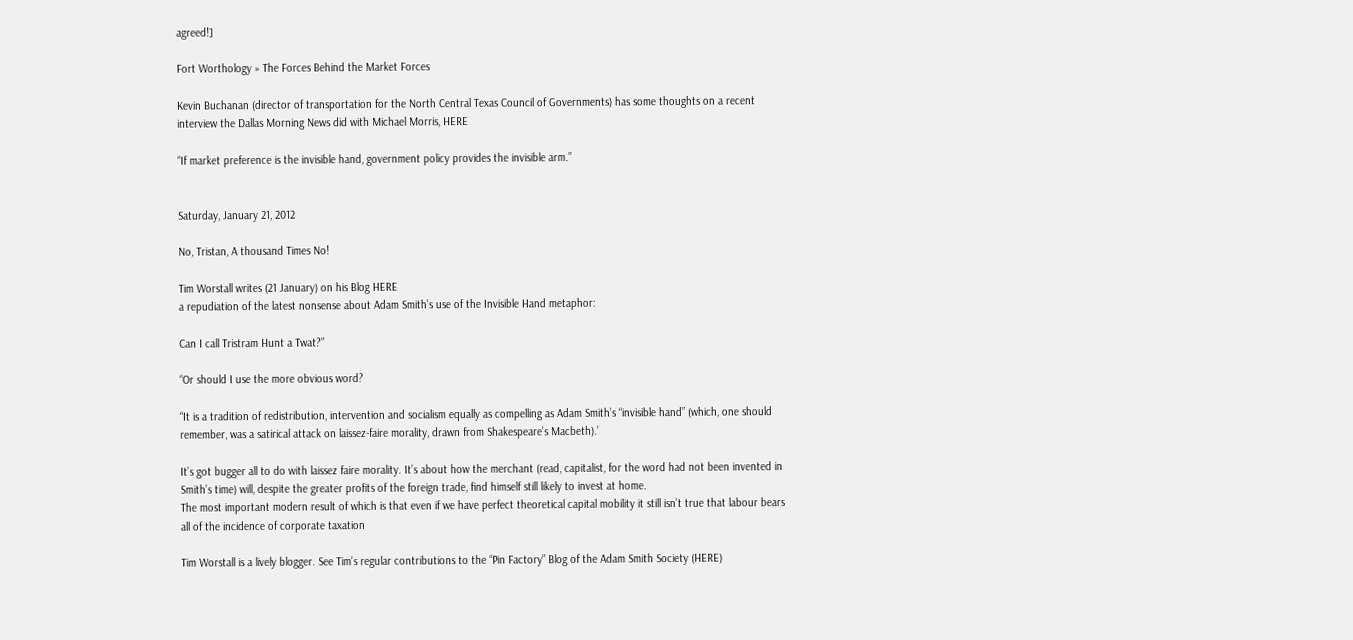agreed!]

Fort Worthology » The Forces Behind the Market Forces

Kevin Buchanan (director of transportation for the North Central Texas Council of Governments) has some thoughts on a recent interview the Dallas Morning News did with Michael Morris, HERE

“If market preference is the invisible hand, government policy provides the invisible arm.”


Saturday, January 21, 2012

No, Tristan, A thousand Times No!

Tim Worstall writes (21 January) on his Blog HERE
a repudiation of the latest nonsense about Adam Smith’s use of the Invisible Hand metaphor:

Can I call Tristram Hunt a Twat?”

“Or should I use the more obvious word?

“It is a tradition of redistribution, intervention and socialism equally as compelling as Adam Smith’s “invisible hand” (which, one should remember, was a satirical attack on laissez-faire morality, drawn from Shakespeare’s Macbeth).’

It’s got bugger all to do with laissez faire morality. It’s about how the merchant (read, capitalist, for the word had not been invented in Smith’s time) will, despite the greater profits of the foreign trade, find himself still likely to invest at home.
The most important modern result of which is that even if we have perfect theoretical capital mobility it still isn’t true that labour bears all of the incidence of corporate taxation

Tim Worstall is a lively blogger. See Tim’s regular contributions to the “Pin Factory” Blog of the Adam Smith Society (HERE)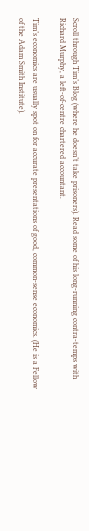Scroll through Tim’s Blog (where he doesn’t take prisoners). Read some of his long-running contra-temps with Richard Murphy, a left-of-centre chartered accountant.

Tim’s economics are usually spot on for accurate presentations of good, common-sense economics. (He is a Fellow of the Adam Smith Institute).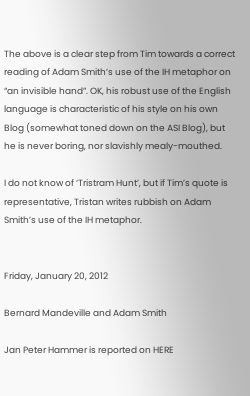The above is a clear step from Tim towards a correct reading of Adam Smith’s use of the IH metaphor on “an invisible hand”. OK, his robust use of the English language is characteristic of his style on his own Blog (somewhat toned down on the ASI Blog), but he is never boring, nor slavishly mealy-mouthed.

I do not know of ‘Tristram Hunt’, but if Tim’s quote is representative, Tristan writes rubbish on Adam Smith’s use of the IH metaphor.


Friday, January 20, 2012

Bernard Mandeville and Adam Smith

Jan Peter Hammer is reported on HERE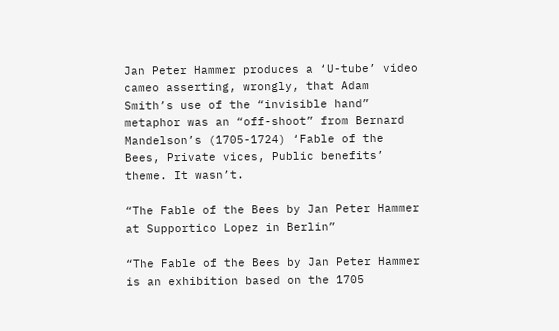Jan Peter Hammer produces a ‘U-tube’ video cameo asserting, wrongly, that Adam Smith’s use of the “invisible hand” metaphor was an “off-shoot” from Bernard Mandelson’s (1705-1724) ‘Fable of the Bees, Private vices, Public benefits’ theme. It wasn’t.

“The Fable of the Bees by Jan Peter Hammer at Supportico Lopez in Berlin”

“The Fable of the Bees by Jan Peter Hammer is an exhibition based on the 1705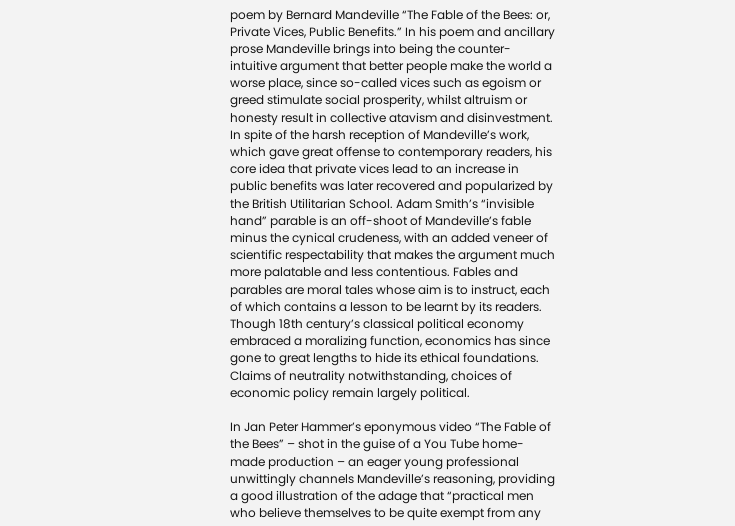poem by Bernard Mandeville “The Fable of the Bees: or, Private Vices, Public Benefits.” In his poem and ancillary prose Mandeville brings into being the counter-intuitive argument that better people make the world a worse place, since so-called vices such as egoism or greed stimulate social prosperity, whilst altruism or honesty result in collective atavism and disinvestment. In spite of the harsh reception of Mandeville’s work, which gave great offense to contemporary readers, his core idea that private vices lead to an increase in public benefits was later recovered and popularized by the British Utilitarian School. Adam Smith’s “invisible hand” parable is an off-shoot of Mandeville’s fable minus the cynical crudeness, with an added veneer of scientific respectability that makes the argument much more palatable and less contentious. Fables and parables are moral tales whose aim is to instruct, each of which contains a lesson to be learnt by its readers. Though 18th century’s classical political economy embraced a moralizing function, economics has since gone to great lengths to hide its ethical foundations. Claims of neutrality notwithstanding, choices of economic policy remain largely political.

In Jan Peter Hammer’s eponymous video “The Fable of the Bees” – shot in the guise of a You Tube home-made production – an eager young professional unwittingly channels Mandeville’s reasoning, providing a good illustration of the adage that “practical men who believe themselves to be quite exempt from any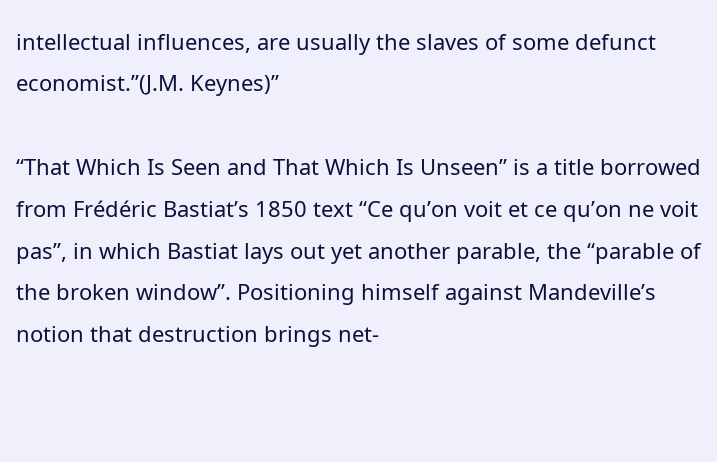intellectual influences, are usually the slaves of some defunct economist.”(J.M. Keynes)”

“That Which Is Seen and That Which Is Unseen” is a title borrowed from Frédéric Bastiat’s 1850 text “Ce qu’on voit et ce qu’on ne voit pas”, in which Bastiat lays out yet another parable, the “parable of the broken window”. Positioning himself against Mandeville’s notion that destruction brings net-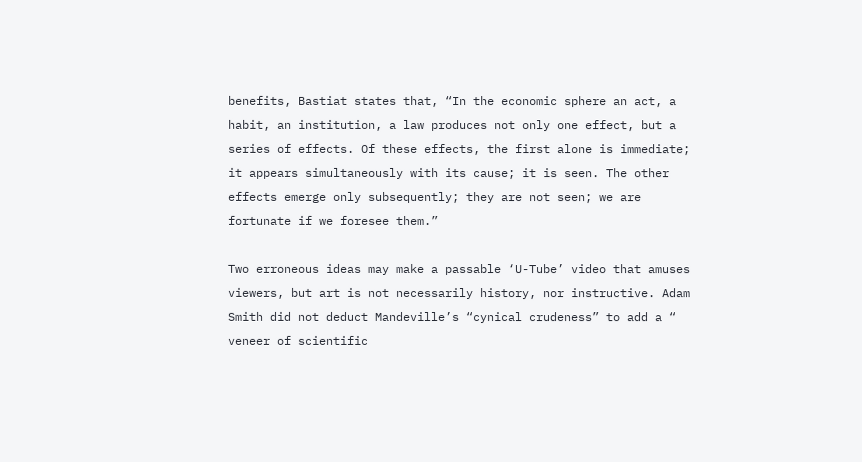benefits, Bastiat states that, “In the economic sphere an act, a habit, an institution, a law produces not only one effect, but a series of effects. Of these effects, the first alone is immediate; it appears simultaneously with its cause; it is seen. The other effects emerge only subsequently; they are not seen; we are fortunate if we foresee them.”

Two erroneous ideas may make a passable ‘U-Tube’ video that amuses viewers, but art is not necessarily history, nor instructive. Adam Smith did not deduct Mandeville’s “cynical crudeness” to add a “ veneer of scientific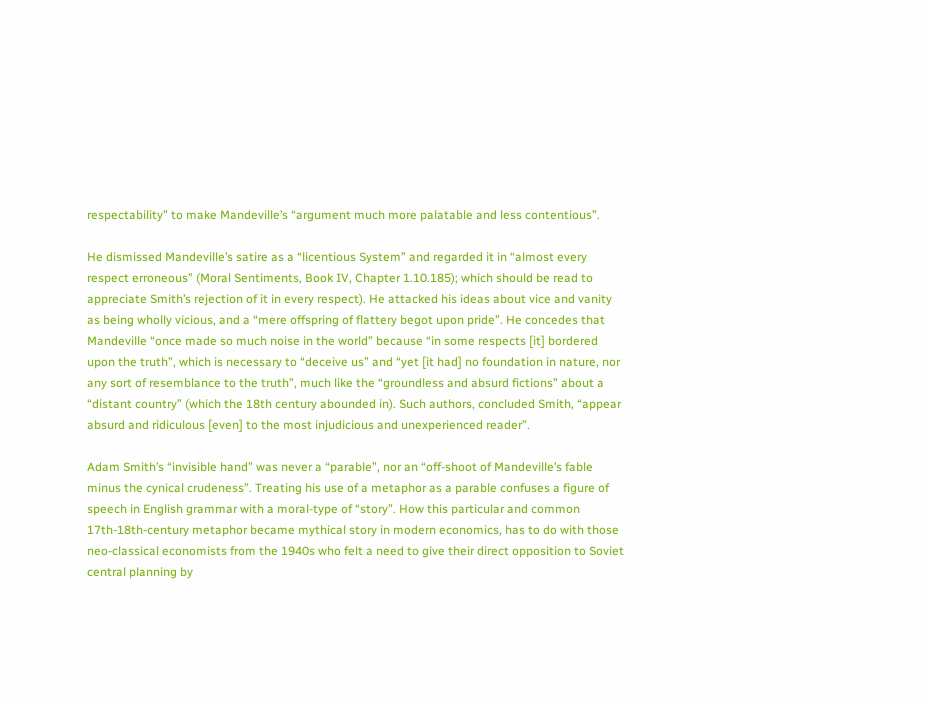respectability” to make Mandeville’s “argument much more palatable and less contentious”.

He dismissed Mandeville’s satire as a “licentious System” and regarded it in “almost every respect erroneous” (Moral Sentiments, Book IV, Chapter 1.10.185); which should be read to appreciate Smith’s rejection of it in every respect). He attacked his ideas about vice and vanity as being wholly vicious, and a “mere offspring of flattery begot upon pride”. He concedes that Mandeville “once made so much noise in the world” because “in some respects [it] bordered upon the truth”, which is necessary to “deceive us” and “yet [it had] no foundation in nature, nor any sort of resemblance to the truth”, much like the “groundless and absurd fictions” about a “distant country” (which the 18th century abounded in). Such authors, concluded Smith, “appear absurd and ridiculous [even] to the most injudicious and unexperienced reader”.

Adam Smith’s “invisible hand” was never a “parable”, nor an “off-shoot of Mandeville’s fable minus the cynical crudeness”. Treating his use of a metaphor as a parable confuses a figure of speech in English grammar with a moral-type of “story”. How this particular and common 17th-18th-century metaphor became mythical story in modern economics, has to do with those neo-classical economists from the 1940s who felt a need to give their direct opposition to Soviet central planning by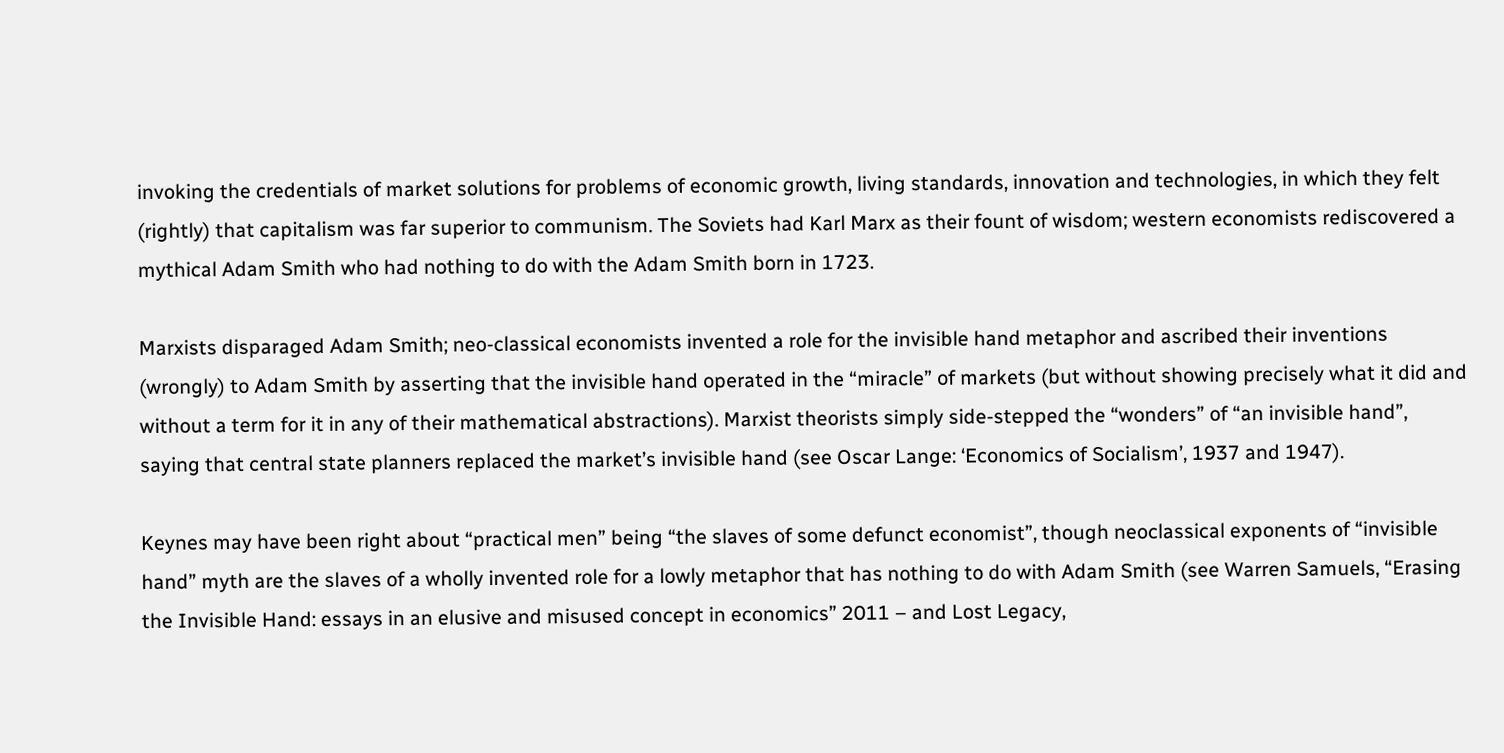invoking the credentials of market solutions for problems of economic growth, living standards, innovation and technologies, in which they felt (rightly) that capitalism was far superior to communism. The Soviets had Karl Marx as their fount of wisdom; western economists rediscovered a mythical Adam Smith who had nothing to do with the Adam Smith born in 1723.

Marxists disparaged Adam Smith; neo-classical economists invented a role for the invisible hand metaphor and ascribed their inventions (wrongly) to Adam Smith by asserting that the invisible hand operated in the “miracle” of markets (but without showing precisely what it did and without a term for it in any of their mathematical abstractions). Marxist theorists simply side-stepped the “wonders” of “an invisible hand”, saying that central state planners replaced the market’s invisible hand (see Oscar Lange: ‘Economics of Socialism’, 1937 and 1947).

Keynes may have been right about “practical men” being “the slaves of some defunct economist”, though neoclassical exponents of “invisible hand” myth are the slaves of a wholly invented role for a lowly metaphor that has nothing to do with Adam Smith (see Warren Samuels, “Erasing the Invisible Hand: essays in an elusive and misused concept in economics” 2011 – and Lost Legacy,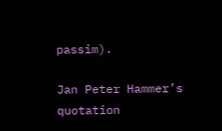passim).

Jan Peter Hammer’s quotation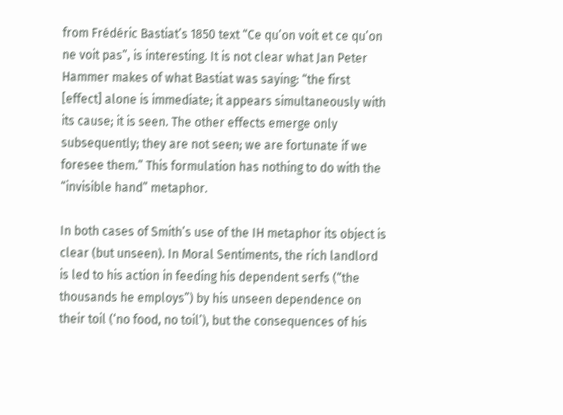from Frédéric Bastiat’s 1850 text “Ce qu’on voit et ce qu’on ne voit pas”, is interesting. It is not clear what Jan Peter Hammer makes of what Bastiat was saying: “the first [effect] alone is immediate; it appears simultaneously with its cause; it is seen. The other effects emerge only subsequently; they are not seen; we are fortunate if we foresee them.” This formulation has nothing to do with the “invisible hand” metaphor.

In both cases of Smith’s use of the IH metaphor its object is clear (but unseen). In Moral Sentiments, the rich landlord is led to his action in feeding his dependent serfs (“the thousands he employs”) by his unseen dependence on their toil (‘no food, no toil’), but the consequences of his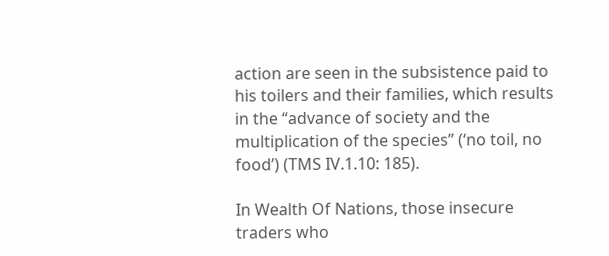action are seen in the subsistence paid to his toilers and their families, which results in the “advance of society and the multiplication of the species” (‘no toil, no food’) (TMS IV.1.10: 185).

In Wealth Of Nations, those insecure traders who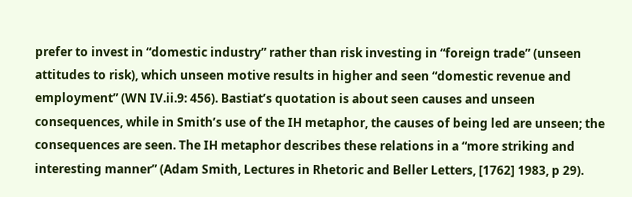prefer to invest in “domestic industry” rather than risk investing in “foreign trade” (unseen attitudes to risk), which unseen motive results in higher and seen “domestic revenue and employment” (WN IV.ii.9: 456). Bastiat’s quotation is about seen causes and unseen consequences, while in Smith’s use of the IH metaphor, the causes of being led are unseen; the consequences are seen. The IH metaphor describes these relations in a “more striking and interesting manner” (Adam Smith, Lectures in Rhetoric and Beller Letters, [1762] 1983, p 29).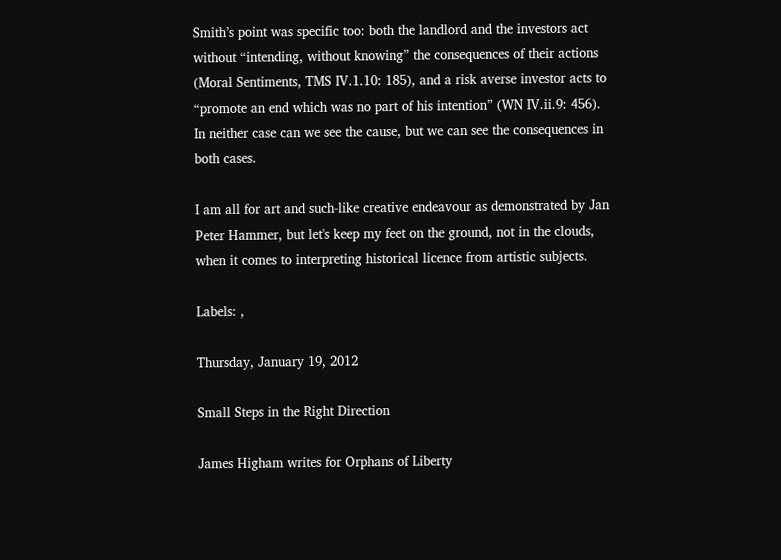Smith’s point was specific too: both the landlord and the investors act without “intending, without knowing” the consequences of their actions (Moral Sentiments, TMS IV.1.10: 185), and a risk averse investor acts to “promote an end which was no part of his intention” (WN IV.ii.9: 456). In neither case can we see the cause, but we can see the consequences in both cases.

I am all for art and such-like creative endeavour as demonstrated by Jan Peter Hammer, but let's keep my feet on the ground, not in the clouds, when it comes to interpreting historical licence from artistic subjects.

Labels: ,

Thursday, January 19, 2012

Small Steps in the Right Direction

James Higham writes for Orphans of Liberty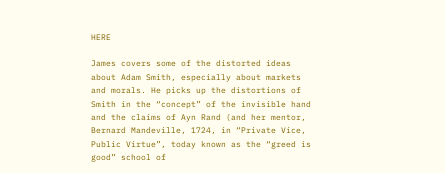HERE

James covers some of the distorted ideas about Adam Smith, especially about markets and morals. He picks up the distortions of Smith in the “concept” of the invisible hand and the claims of Ayn Rand (and her mentor, Bernard Mandeville, 1724, in “Private Vice, Public Virtue”, today known as the “greed is good” school of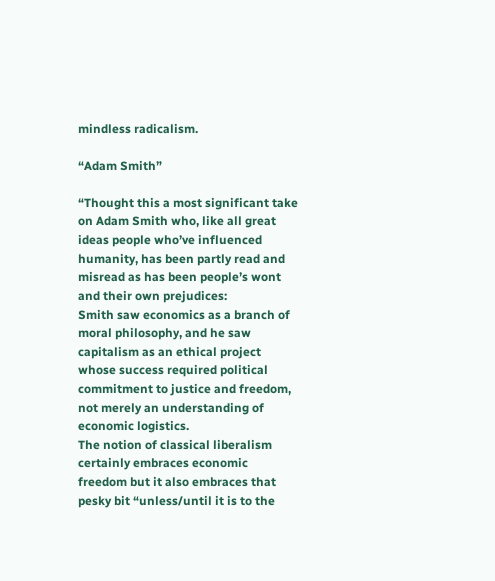mindless radicalism.

“Adam Smith”

“Thought this a most significant take on Adam Smith who, like all great ideas people who’ve influenced humanity, has been partly read and misread as has been people’s wont and their own prejudices:
Smith saw economics as a branch of moral philosophy, and he saw capitalism as an ethical project whose success required political commitment to justice and freedom, not merely an understanding of economic logistics.
The notion of classical liberalism certainly embraces economic freedom but it also embraces that pesky bit “unless/until it is to the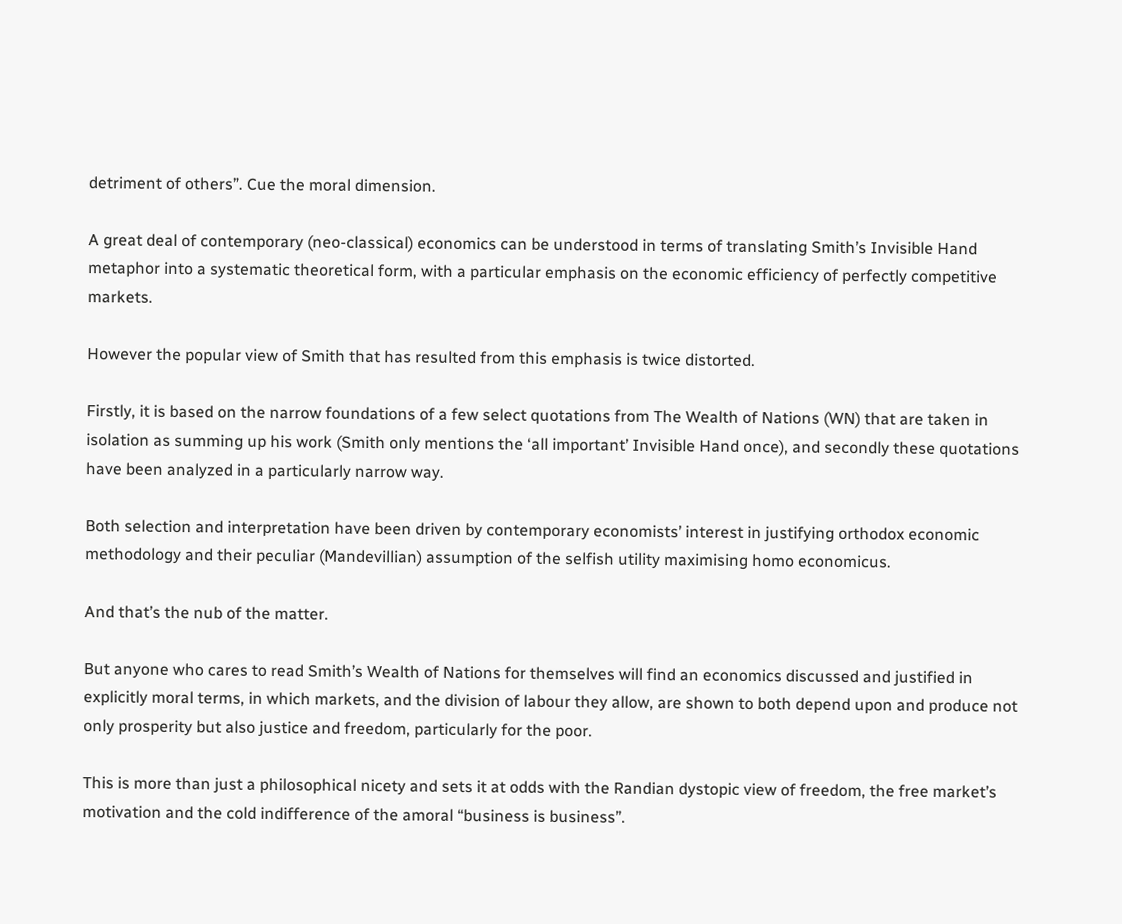detriment of others”. Cue the moral dimension.

A great deal of contemporary (neo-classical) economics can be understood in terms of translating Smith’s Invisible Hand metaphor into a systematic theoretical form, with a particular emphasis on the economic efficiency of perfectly competitive markets.

However the popular view of Smith that has resulted from this emphasis is twice distorted.

Firstly, it is based on the narrow foundations of a few select quotations from The Wealth of Nations (WN) that are taken in isolation as summing up his work (Smith only mentions the ‘all important’ Invisible Hand once), and secondly these quotations have been analyzed in a particularly narrow way.

Both selection and interpretation have been driven by contemporary economists’ interest in justifying orthodox economic methodology and their peculiar (Mandevillian) assumption of the selfish utility maximising homo economicus.

And that’s the nub of the matter.

But anyone who cares to read Smith’s Wealth of Nations for themselves will find an economics discussed and justified in explicitly moral terms, in which markets, and the division of labour they allow, are shown to both depend upon and produce not only prosperity but also justice and freedom, particularly for the poor.

This is more than just a philosophical nicety and sets it at odds with the Randian dystopic view of freedom, the free market’s motivation and the cold indifference of the amoral “business is business”.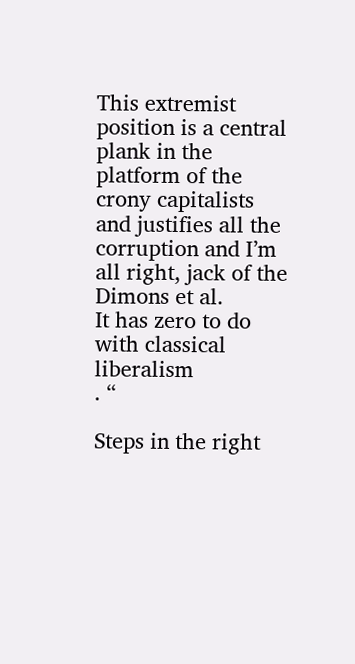This extremist position is a central plank in the platform of the crony capitalists and justifies all the corruption and I’m all right, jack of the Dimons et al.
It has zero to do with classical liberalism
. “

Steps in the right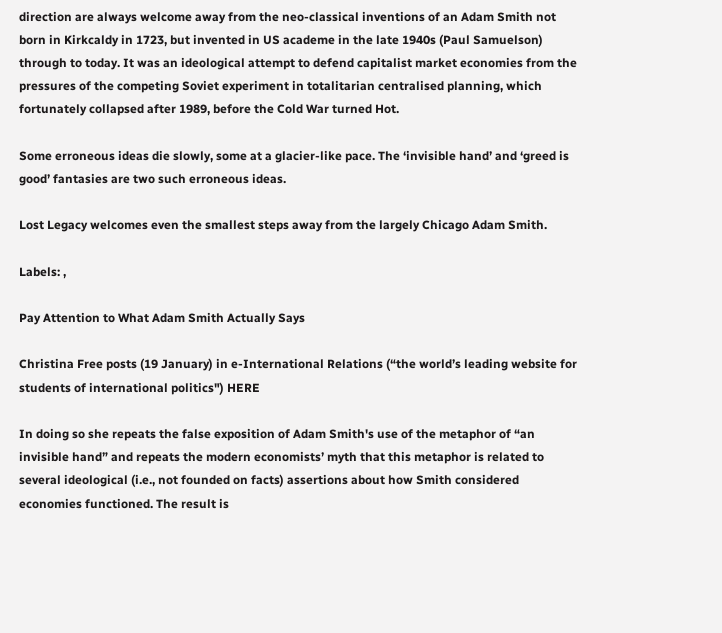direction are always welcome away from the neo-classical inventions of an Adam Smith not born in Kirkcaldy in 1723, but invented in US academe in the late 1940s (Paul Samuelson) through to today. It was an ideological attempt to defend capitalist market economies from the pressures of the competing Soviet experiment in totalitarian centralised planning, which fortunately collapsed after 1989, before the Cold War turned Hot.

Some erroneous ideas die slowly, some at a glacier-like pace. The ‘invisible hand’ and ‘greed is good’ fantasies are two such erroneous ideas.

Lost Legacy welcomes even the smallest steps away from the largely Chicago Adam Smith.

Labels: ,

Pay Attention to What Adam Smith Actually Says

Christina Free posts (19 January) in e-International Relations (“the world’s leading website for students of international politics") HERE

In doing so she repeats the false exposition of Adam Smith's use of the metaphor of “an invisible hand” and repeats the modern economists’ myth that this metaphor is related to several ideological (i.e., not founded on facts) assertions about how Smith considered economies functioned. The result is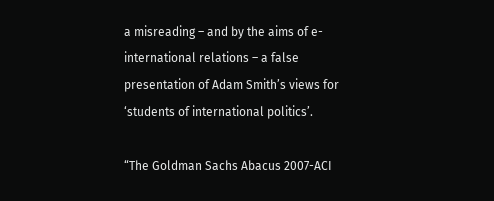a misreading – and by the aims of e-international relations – a false presentation of Adam Smith’s views for ‘students of international politics’.

“The Goldman Sachs Abacus 2007-ACI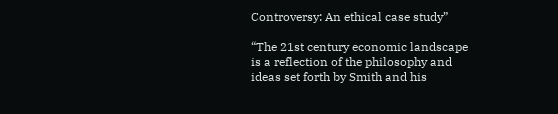Controversy: An ethical case study”

“The 21st century economic landscape is a reflection of the philosophy and ideas set forth by Smith and his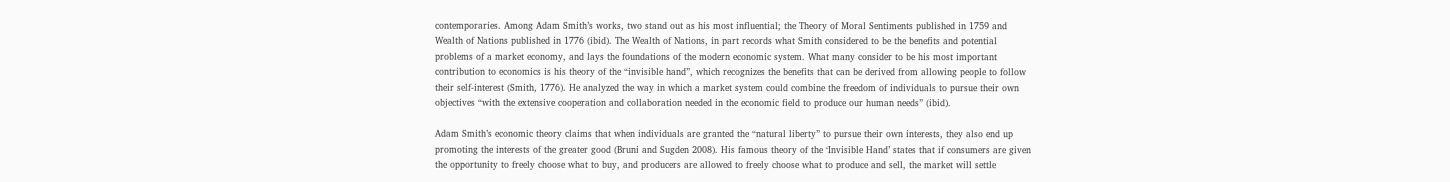contemporaries. Among Adam Smith’s works, two stand out as his most influential; the Theory of Moral Sentiments published in 1759 and Wealth of Nations published in 1776 (ibid). The Wealth of Nations, in part records what Smith considered to be the benefits and potential problems of a market economy, and lays the foundations of the modern economic system. What many consider to be his most important contribution to economics is his theory of the “invisible hand”, which recognizes the benefits that can be derived from allowing people to follow their self-interest (Smith, 1776). He analyzed the way in which a market system could combine the freedom of individuals to pursue their own objectives “with the extensive cooperation and collaboration needed in the economic field to produce our human needs” (ibid).

Adam Smith’s economic theory claims that when individuals are granted the “natural liberty” to pursue their own interests, they also end up promoting the interests of the greater good (Bruni and Sugden 2008). His famous theory of the ‘Invisible Hand’ states that if consumers are given the opportunity to freely choose what to buy, and producers are allowed to freely choose what to produce and sell, the market will settle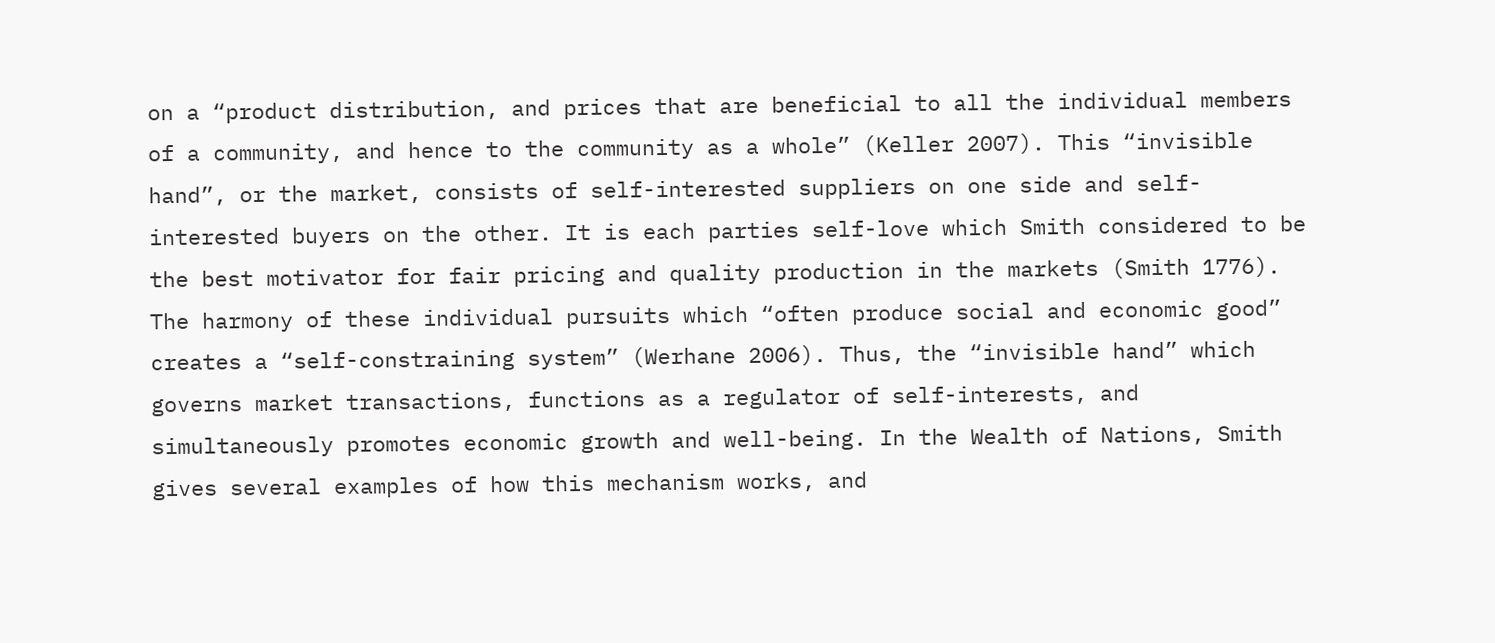on a “product distribution, and prices that are beneficial to all the individual members of a community, and hence to the community as a whole” (Keller 2007). This “invisible hand”, or the market, consists of self-interested suppliers on one side and self-interested buyers on the other. It is each parties self-love which Smith considered to be the best motivator for fair pricing and quality production in the markets (Smith 1776). The harmony of these individual pursuits which “often produce social and economic good” creates a “self-constraining system” (Werhane 2006). Thus, the “invisible hand” which governs market transactions, functions as a regulator of self-interests, and simultaneously promotes economic growth and well-being. In the Wealth of Nations, Smith gives several examples of how this mechanism works, and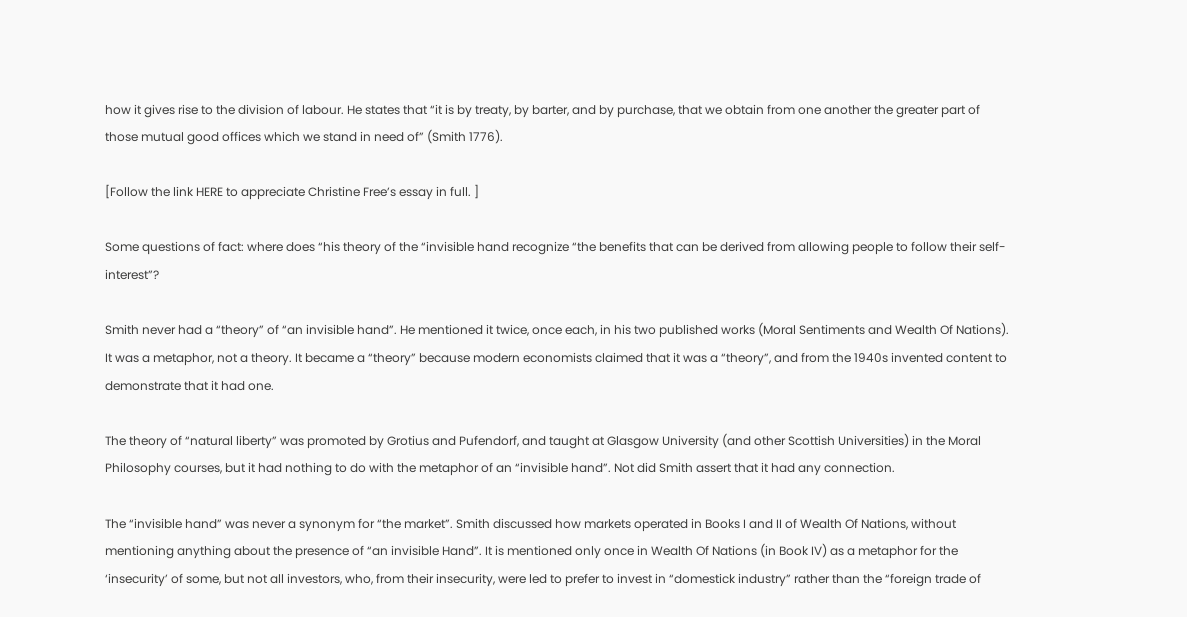how it gives rise to the division of labour. He states that “it is by treaty, by barter, and by purchase, that we obtain from one another the greater part of those mutual good offices which we stand in need of” (Smith 1776).

[Follow the link HERE to appreciate Christine Free’s essay in full. ]

Some questions of fact: where does “his theory of the “invisible hand recognize “the benefits that can be derived from allowing people to follow their self-interest”?

Smith never had a “theory” of “an invisible hand”. He mentioned it twice, once each, in his two published works (Moral Sentiments and Wealth Of Nations). It was a metaphor, not a theory. It became a “theory” because modern economists claimed that it was a “theory”, and from the 1940s invented content to demonstrate that it had one.

The theory of “natural liberty” was promoted by Grotius and Pufendorf, and taught at Glasgow University (and other Scottish Universities) in the Moral Philosophy courses, but it had nothing to do with the metaphor of an “invisible hand”. Not did Smith assert that it had any connection.

The “invisible hand” was never a synonym for “the market”. Smith discussed how markets operated in Books I and II of Wealth Of Nations, without mentioning anything about the presence of “an invisible Hand”. It is mentioned only once in Wealth Of Nations (in Book IV) as a metaphor for the ‘insecurity’ of some, but not all investors, who, from their insecurity, were led to prefer to invest in “domestick industry” rather than the “foreign trade of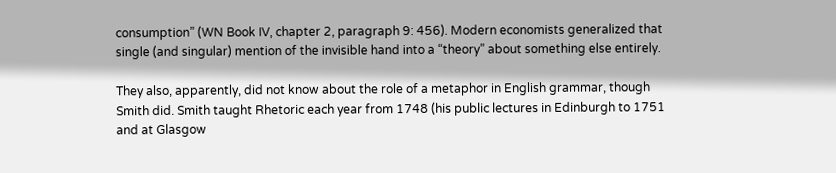consumption” (WN Book IV, chapter 2, paragraph 9: 456). Modern economists generalized that single (and singular) mention of the invisible hand into a “theory” about something else entirely.

They also, apparently, did not know about the role of a metaphor in English grammar, though Smith did. Smith taught Rhetoric each year from 1748 (his public lectures in Edinburgh to 1751 and at Glasgow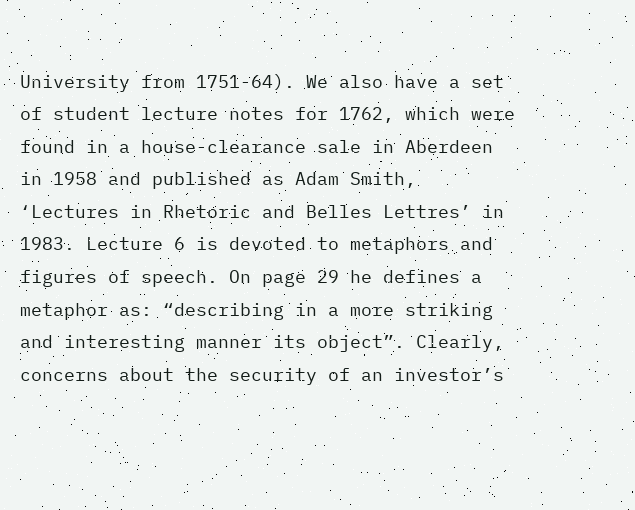University from 1751-64). We also have a set of student lecture notes for 1762, which were found in a house-clearance sale in Aberdeen in 1958 and published as Adam Smith, ‘Lectures in Rhetoric and Belles Lettres’ in 1983. Lecture 6 is devoted to metaphors and figures of speech. On page 29 he defines a metaphor as: “describing in a more striking and interesting manner its object”. Clearly, concerns about the security of an investor’s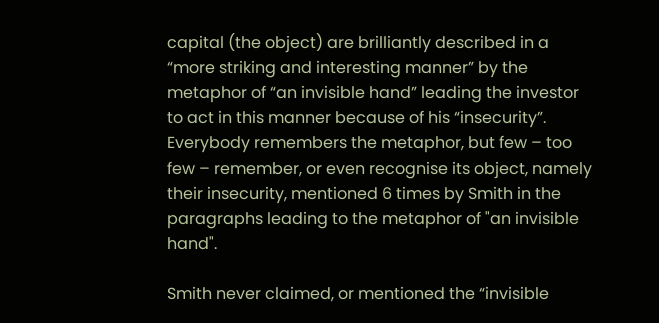capital (the object) are brilliantly described in a “more striking and interesting manner” by the metaphor of “an invisible hand” leading the investor to act in this manner because of his “insecurity”. Everybody remembers the metaphor, but few – too few – remember, or even recognise its object, namely their insecurity, mentioned 6 times by Smith in the paragraphs leading to the metaphor of "an invisible hand".

Smith never claimed, or mentioned the “invisible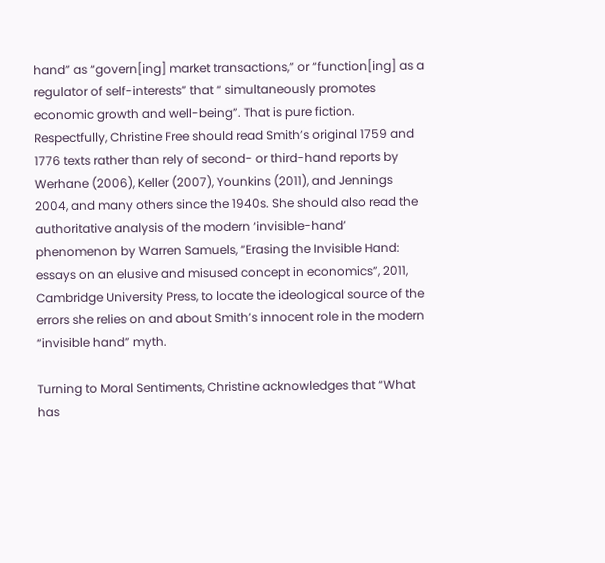hand” as “govern[ing] market transactions,” or “function[ing] as a regulator of self-interests” that “ simultaneously promotes economic growth and well-being”. That is pure fiction. Respectfully, Christine Free should read Smith’s original 1759 and 1776 texts rather than rely of second- or third-hand reports by Werhane (2006), Keller (2007), Younkins (2011), and Jennings 2004, and many others since the 1940s. She should also read the authoritative analysis of the modern ‘invisible-hand’ phenomenon by Warren Samuels, “Erasing the Invisible Hand: essays on an elusive and misused concept in economics”, 2011, Cambridge University Press, to locate the ideological source of the errors she relies on and about Smith’s innocent role in the modern “invisible hand” myth.

Turning to Moral Sentiments, Christine acknowledges that “What has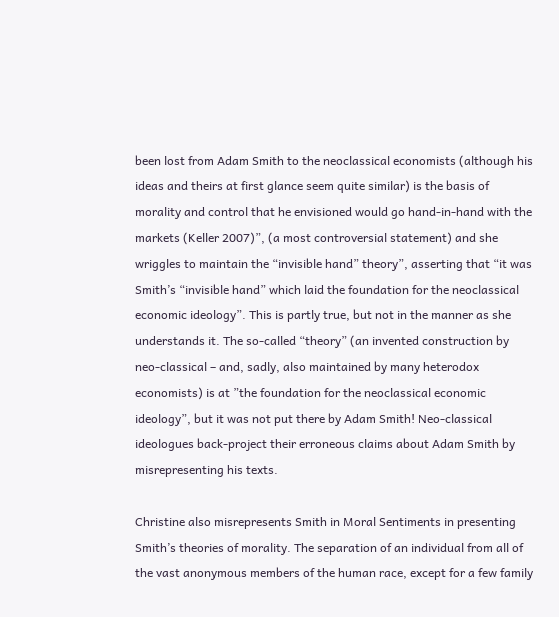been lost from Adam Smith to the neoclassical economists (although his ideas and theirs at first glance seem quite similar) is the basis of morality and control that he envisioned would go hand-in-hand with the markets (Keller 2007)”, (a most controversial statement) and she wriggles to maintain the “invisible hand” theory”, asserting that “it was Smith’s “invisible hand” which laid the foundation for the neoclassical economic ideology”. This is partly true, but not in the manner as she understands it. The so-called “theory” (an invented construction by neo-classical – and, sadly, also maintained by many heterodox economists) is at ”the foundation for the neoclassical economic ideology”, but it was not put there by Adam Smith! Neo-classical ideologues back-project their erroneous claims about Adam Smith by misrepresenting his texts.

Christine also misrepresents Smith in Moral Sentiments in presenting Smith’s theories of morality. The separation of an individual from all of the vast anonymous members of the human race, except for a few family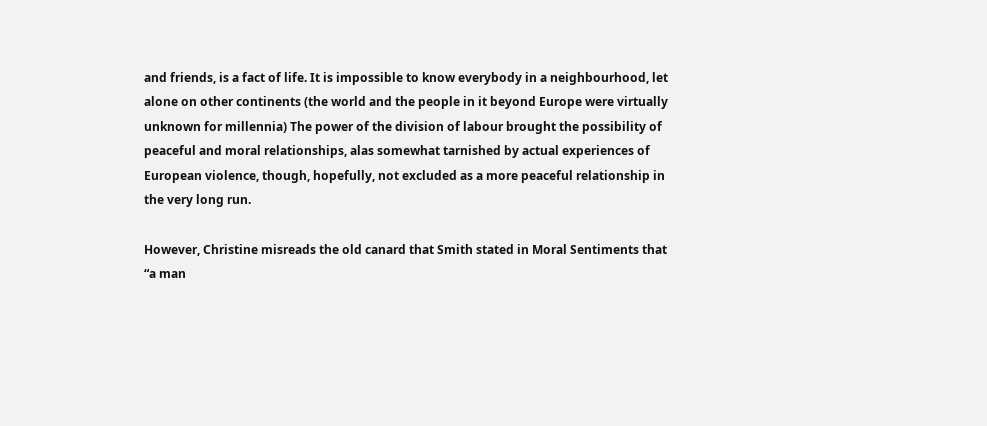and friends, is a fact of life. It is impossible to know everybody in a neighbourhood, let alone on other continents (the world and the people in it beyond Europe were virtually unknown for millennia) The power of the division of labour brought the possibility of peaceful and moral relationships, alas somewhat tarnished by actual experiences of European violence, though, hopefully, not excluded as a more peaceful relationship in the very long run.

However, Christine misreads the old canard that Smith stated in Moral Sentiments that “a man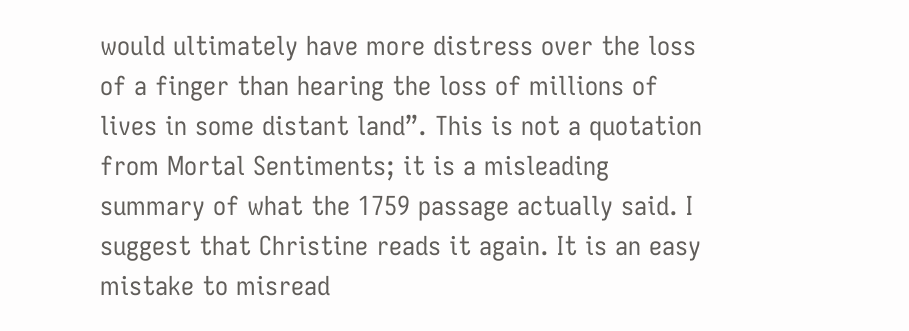would ultimately have more distress over the loss of a finger than hearing the loss of millions of lives in some distant land”. This is not a quotation from Mortal Sentiments; it is a misleading summary of what the 1759 passage actually said. I suggest that Christine reads it again. It is an easy mistake to misread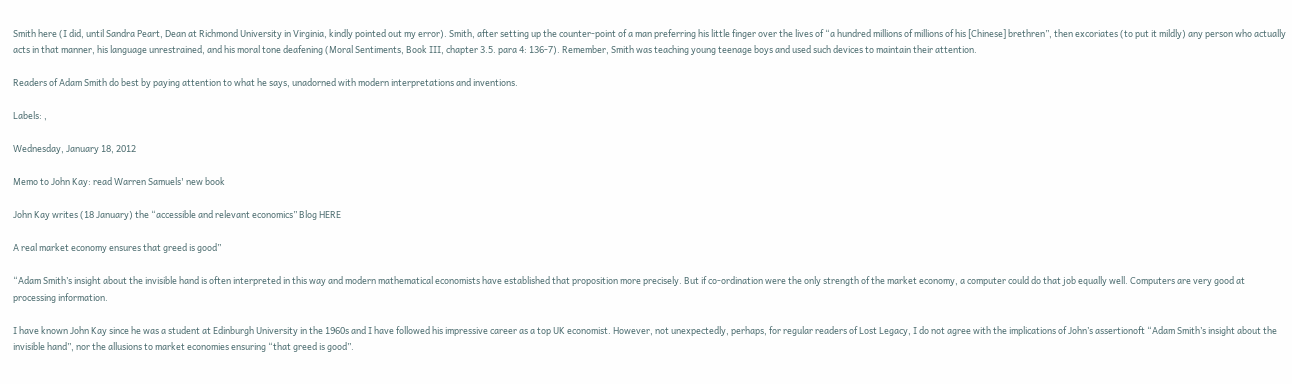Smith here (I did, until Sandra Peart, Dean at Richmond University in Virginia, kindly pointed out my error). Smith, after setting up the counter-point of a man preferring his little finger over the lives of “a hundred millions of millions of his [Chinese] brethren”, then excoriates (to put it mildly) any person who actually acts in that manner, his language unrestrained, and his moral tone deafening (Moral Sentiments, Book III, chapter 3.5. para 4: 136-7). Remember, Smith was teaching young teenage boys and used such devices to maintain their attention.

Readers of Adam Smith do best by paying attention to what he says, unadorned with modern interpretations and inventions.

Labels: ,

Wednesday, January 18, 2012

Memo to John Kay: read Warren Samuels' new book

John Kay writes (18 January) the “accessible and relevant economics” Blog HERE

A real market economy ensures that greed is good”

“Adam Smith’s insight about the invisible hand is often interpreted in this way and modern mathematical economists have established that proposition more precisely. But if co-ordination were the only strength of the market economy, a computer could do that job equally well. Computers are very good at processing information.

I have known John Kay since he was a student at Edinburgh University in the 1960s and I have followed his impressive career as a top UK economist. However, not unexpectedly, perhaps, for regular readers of Lost Legacy, I do not agree with the implications of John’s assertionoft “Adam Smith’s insight about the invisible hand”, nor the allusions to market economies ensuring “that greed is good”.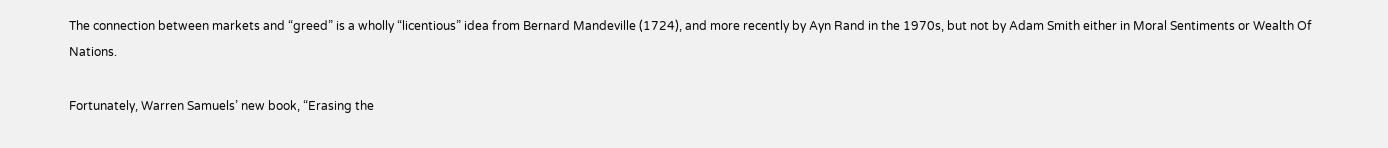The connection between markets and “greed” is a wholly “licentious” idea from Bernard Mandeville (1724), and more recently by Ayn Rand in the 1970s, but not by Adam Smith either in Moral Sentiments or Wealth Of Nations.

Fortunately, Warren Samuels’ new book, “Erasing the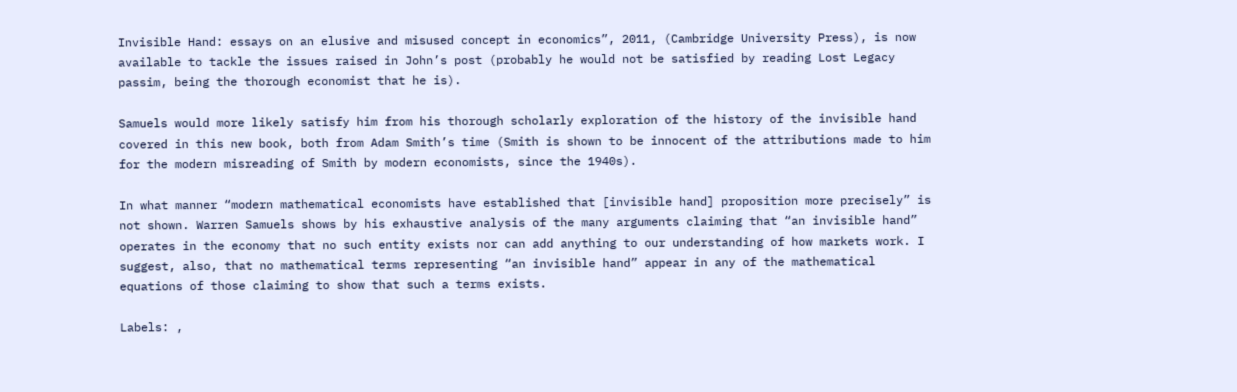Invisible Hand: essays on an elusive and misused concept in economics”, 2011, (Cambridge University Press), is now available to tackle the issues raised in John’s post (probably he would not be satisfied by reading Lost Legacy passim, being the thorough economist that he is).

Samuels would more likely satisfy him from his thorough scholarly exploration of the history of the invisible hand covered in this new book, both from Adam Smith’s time (Smith is shown to be innocent of the attributions made to him for the modern misreading of Smith by modern economists, since the 1940s).

In what manner “modern mathematical economists have established that [invisible hand] proposition more precisely” is not shown. Warren Samuels shows by his exhaustive analysis of the many arguments claiming that “an invisible hand” operates in the economy that no such entity exists nor can add anything to our understanding of how markets work. I suggest, also, that no mathematical terms representing “an invisible hand” appear in any of the mathematical equations of those claiming to show that such a terms exists.

Labels: ,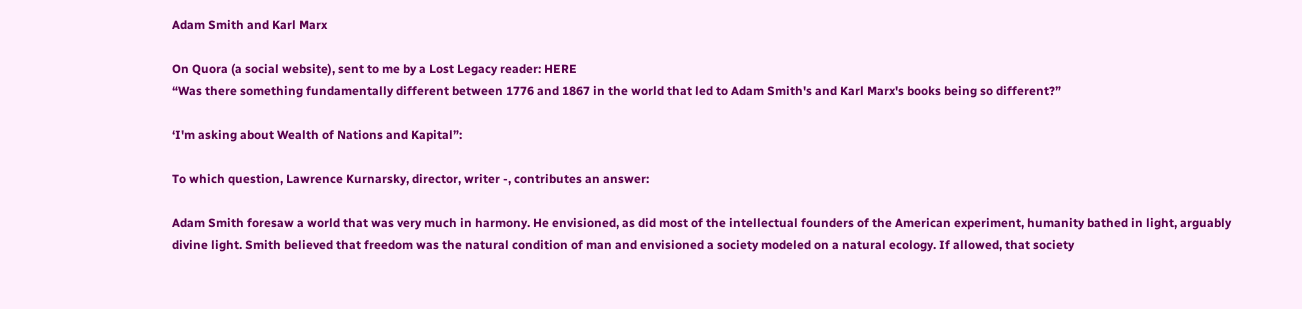Adam Smith and Karl Marx

On Quora (a social website), sent to me by a Lost Legacy reader: HERE
“Was there something fundamentally different between 1776 and 1867 in the world that led to Adam Smith's and Karl Marx's books being so different?”

‘I'm asking about Wealth of Nations and Kapital”:

To which question, Lawrence Kurnarsky, director, writer -, contributes an answer:

Adam Smith foresaw a world that was very much in harmony. He envisioned, as did most of the intellectual founders of the American experiment, humanity bathed in light, arguably divine light. Smith believed that freedom was the natural condition of man and envisioned a society modeled on a natural ecology. If allowed, that society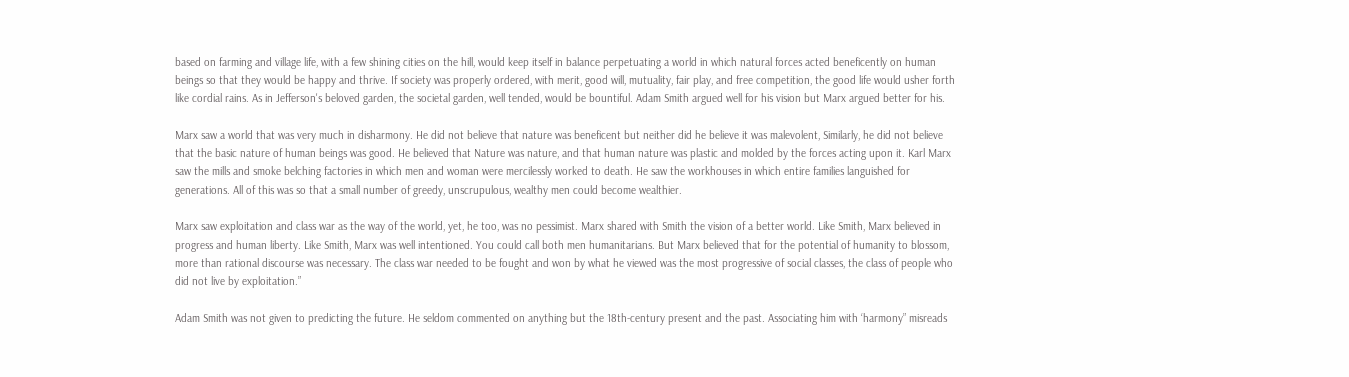based on farming and village life, with a few shining cities on the hill, would keep itself in balance perpetuating a world in which natural forces acted beneficently on human beings so that they would be happy and thrive. If society was properly ordered, with merit, good will, mutuality, fair play, and free competition, the good life would usher forth like cordial rains. As in Jefferson's beloved garden, the societal garden, well tended, would be bountiful. Adam Smith argued well for his vision but Marx argued better for his.

Marx saw a world that was very much in disharmony. He did not believe that nature was beneficent but neither did he believe it was malevolent, Similarly, he did not believe that the basic nature of human beings was good. He believed that Nature was nature, and that human nature was plastic and molded by the forces acting upon it. Karl Marx saw the mills and smoke belching factories in which men and woman were mercilessly worked to death. He saw the workhouses in which entire families languished for generations. All of this was so that a small number of greedy, unscrupulous, wealthy men could become wealthier.

Marx saw exploitation and class war as the way of the world, yet, he too, was no pessimist. Marx shared with Smith the vision of a better world. Like Smith, Marx believed in progress and human liberty. Like Smith, Marx was well intentioned. You could call both men humanitarians. But Marx believed that for the potential of humanity to blossom, more than rational discourse was necessary. The class war needed to be fought and won by what he viewed was the most progressive of social classes, the class of people who did not live by exploitation.”

Adam Smith was not given to predicting the future. He seldom commented on anything but the 18th-century present and the past. Associating him with ‘harmony” misreads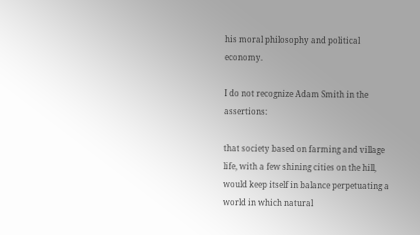his moral philosophy and political economy.

I do not recognize Adam Smith in the assertions:

that society based on farming and village life, with a few shining cities on the hill, would keep itself in balance perpetuating a world in which natural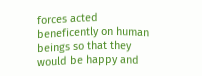forces acted beneficently on human beings so that they would be happy and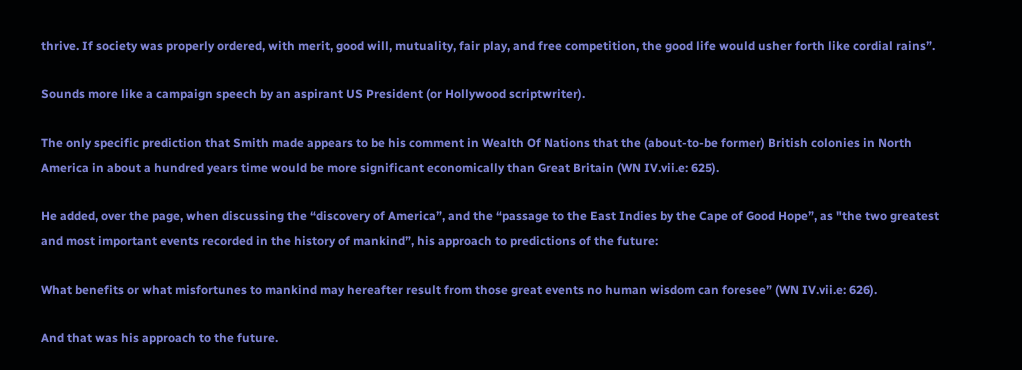thrive. If society was properly ordered, with merit, good will, mutuality, fair play, and free competition, the good life would usher forth like cordial rains”.

Sounds more like a campaign speech by an aspirant US President (or Hollywood scriptwriter).

The only specific prediction that Smith made appears to be his comment in Wealth Of Nations that the (about-to-be former) British colonies in North America in about a hundred years time would be more significant economically than Great Britain (WN IV.vii.e: 625).

He added, over the page, when discussing the “discovery of America”, and the “passage to the East Indies by the Cape of Good Hope”, as "the two greatest and most important events recorded in the history of mankind”, his approach to predictions of the future:

What benefits or what misfortunes to mankind may hereafter result from those great events no human wisdom can foresee” (WN IV.vii.e: 626).

And that was his approach to the future.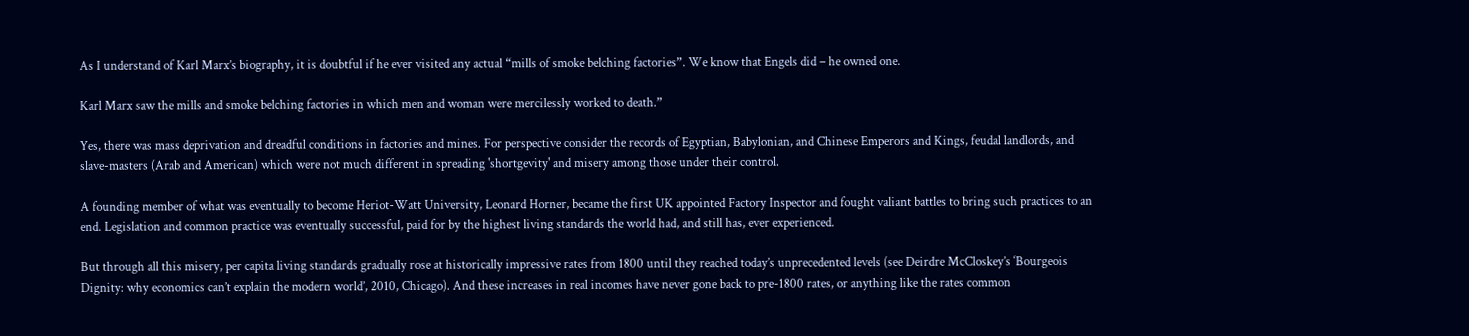As I understand of Karl Marx’s biography, it is doubtful if he ever visited any actual “mills of smoke belching factories”. We know that Engels did – he owned one.

Karl Marx saw the mills and smoke belching factories in which men and woman were mercilessly worked to death.”

Yes, there was mass deprivation and dreadful conditions in factories and mines. For perspective consider the records of Egyptian, Babylonian, and Chinese Emperors and Kings, feudal landlords, and slave-masters (Arab and American) which were not much different in spreading 'shortgevity' and misery among those under their control.

A founding member of what was eventually to become Heriot-Watt University, Leonard Horner, became the first UK appointed Factory Inspector and fought valiant battles to bring such practices to an end. Legislation and common practice was eventually successful, paid for by the highest living standards the world had, and still has, ever experienced.

But through all this misery, per capita living standards gradually rose at historically impressive rates from 1800 until they reached today’s unprecedented levels (see Deirdre McCloskey’s ‘Bourgeois Dignity: why economics can’t explain the modern world’, 2010, Chicago). And these increases in real incomes have never gone back to pre-1800 rates, or anything like the rates common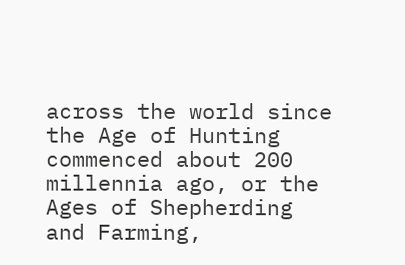across the world since the Age of Hunting commenced about 200 millennia ago, or the Ages of Shepherding and Farming,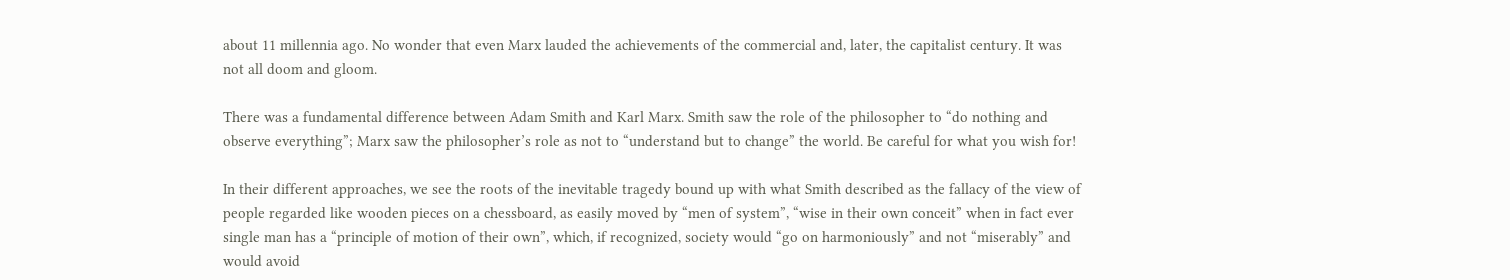about 11 millennia ago. No wonder that even Marx lauded the achievements of the commercial and, later, the capitalist century. It was not all doom and gloom.

There was a fundamental difference between Adam Smith and Karl Marx. Smith saw the role of the philosopher to “do nothing and observe everything”; Marx saw the philosopher’s role as not to “understand but to change” the world. Be careful for what you wish for!

In their different approaches, we see the roots of the inevitable tragedy bound up with what Smith described as the fallacy of the view of people regarded like wooden pieces on a chessboard, as easily moved by “men of system”, “wise in their own conceit” when in fact ever single man has a “principle of motion of their own”, which, if recognized, society would “go on harmoniously” and not “miserably” and would avoid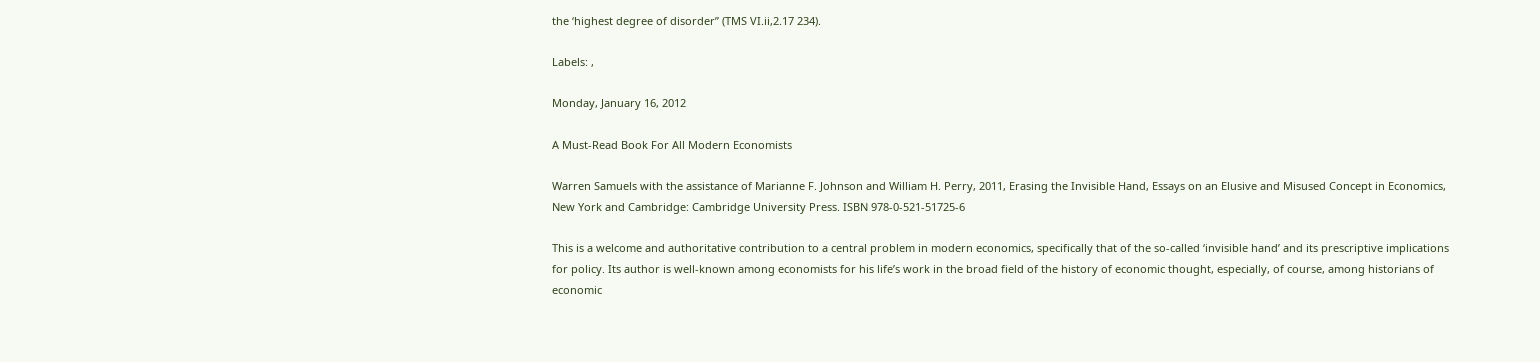the ‘highest degree of disorder” (TMS VI.ii,2.17 234).

Labels: ,

Monday, January 16, 2012

A Must-Read Book For All Modern Economists

Warren Samuels with the assistance of Marianne F. Johnson and William H. Perry, 2011, Erasing the Invisible Hand, Essays on an Elusive and Misused Concept in Economics, New York and Cambridge: Cambridge University Press. ISBN 978-0-521-51725-6

This is a welcome and authoritative contribution to a central problem in modern economics, specifically that of the so-called ‘invisible hand’ and its prescriptive implications for policy. Its author is well-known among economists for his life’s work in the broad field of the history of economic thought, especially, of course, among historians of economic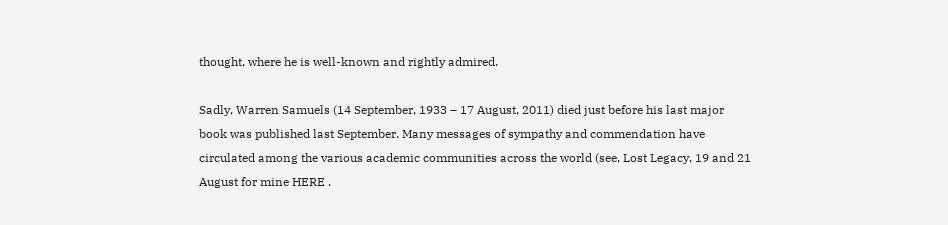thought, where he is well-known and rightly admired.

Sadly, Warren Samuels (14 September, 1933 – 17 August, 2011) died just before his last major book was published last September. Many messages of sympathy and commendation have circulated among the various academic communities across the world (see, Lost Legacy, 19 and 21 August for mine HERE .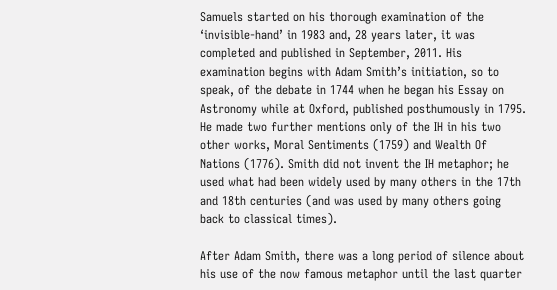Samuels started on his thorough examination of the ‘invisible-hand’ in 1983 and, 28 years later, it was completed and published in September, 2011. His examination begins with Adam Smith’s initiation, so to speak, of the debate in 1744 when he began his Essay on Astronomy while at Oxford, published posthumously in 1795. He made two further mentions only of the IH in his two other works, Moral Sentiments (1759) and Wealth Of Nations (1776). Smith did not invent the IH metaphor; he used what had been widely used by many others in the 17th and 18th centuries (and was used by many others going back to classical times).

After Adam Smith, there was a long period of silence about his use of the now famous metaphor until the last quarter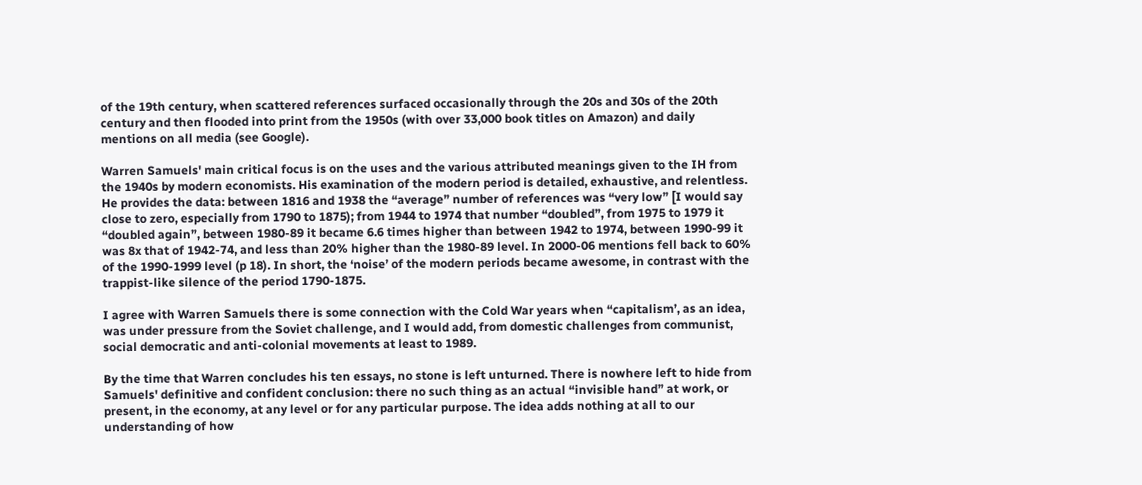of the 19th century, when scattered references surfaced occasionally through the 20s and 30s of the 20th century and then flooded into print from the 1950s (with over 33,000 book titles on Amazon) and daily mentions on all media (see Google).

Warren Samuels' main critical focus is on the uses and the various attributed meanings given to the IH from the 1940s by modern economists. His examination of the modern period is detailed, exhaustive, and relentless. He provides the data: between 1816 and 1938 the “average” number of references was “very low” [I would say close to zero, especially from 1790 to 1875); from 1944 to 1974 that number “doubled”, from 1975 to 1979 it “doubled again”, between 1980-89 it became 6.6 times higher than between 1942 to 1974, between 1990-99 it was 8x that of 1942-74, and less than 20% higher than the 1980-89 level. In 2000-06 mentions fell back to 60% of the 1990-1999 level (p 18). In short, the ‘noise’ of the modern periods became awesome, in contrast with the trappist-like silence of the period 1790-1875.

I agree with Warren Samuels there is some connection with the Cold War years when “capitalism’, as an idea, was under pressure from the Soviet challenge, and I would add, from domestic challenges from communist, social democratic and anti-colonial movements at least to 1989.

By the time that Warren concludes his ten essays, no stone is left unturned. There is nowhere left to hide from Samuels' definitive and confident conclusion: there no such thing as an actual “invisible hand” at work, or present, in the economy, at any level or for any particular purpose. The idea adds nothing at all to our understanding of how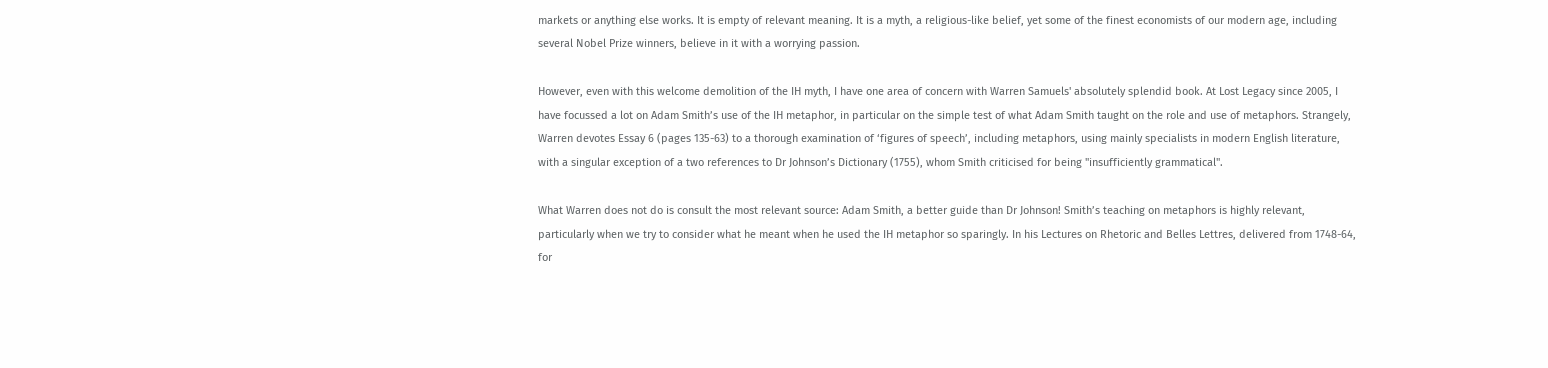markets or anything else works. It is empty of relevant meaning. It is a myth, a religious-like belief, yet some of the finest economists of our modern age, including several Nobel Prize winners, believe in it with a worrying passion.

However, even with this welcome demolition of the IH myth, I have one area of concern with Warren Samuels' absolutely splendid book. At Lost Legacy since 2005, I have focussed a lot on Adam Smith’s use of the IH metaphor, in particular on the simple test of what Adam Smith taught on the role and use of metaphors. Strangely, Warren devotes Essay 6 (pages 135-63) to a thorough examination of ‘figures of speech’, including metaphors, using mainly specialists in modern English literature, with a singular exception of a two references to Dr Johnson’s Dictionary (1755), whom Smith criticised for being "insufficiently grammatical".

What Warren does not do is consult the most relevant source: Adam Smith, a better guide than Dr Johnson! Smith’s teaching on metaphors is highly relevant, particularly when we try to consider what he meant when he used the IH metaphor so sparingly. In his Lectures on Rhetoric and Belles Lettres, delivered from 1748-64, for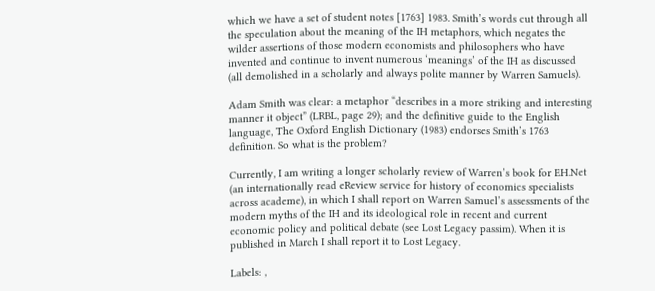which we have a set of student notes [1763] 1983. Smith’s words cut through all the speculation about the meaning of the IH metaphors, which negates the wilder assertions of those modern economists and philosophers who have invented and continue to invent numerous ‘meanings’ of the IH as discussed (all demolished in a scholarly and always polite manner by Warren Samuels).

Adam Smith was clear: a metaphor “describes in a more striking and interesting manner it object” (LRBL, page 29); and the definitive guide to the English language, The Oxford English Dictionary (1983) endorses Smith’s 1763 definition. So what is the problem?

Currently, I am writing a longer scholarly review of Warren’s book for EH.Net (an internationally read eReview service for history of economics specialists across academe), in which I shall report on Warren Samuel’s assessments of the modern myths of the IH and its ideological role in recent and current economic policy and political debate (see Lost Legacy passim). When it is published in March I shall report it to Lost Legacy.

Labels: ,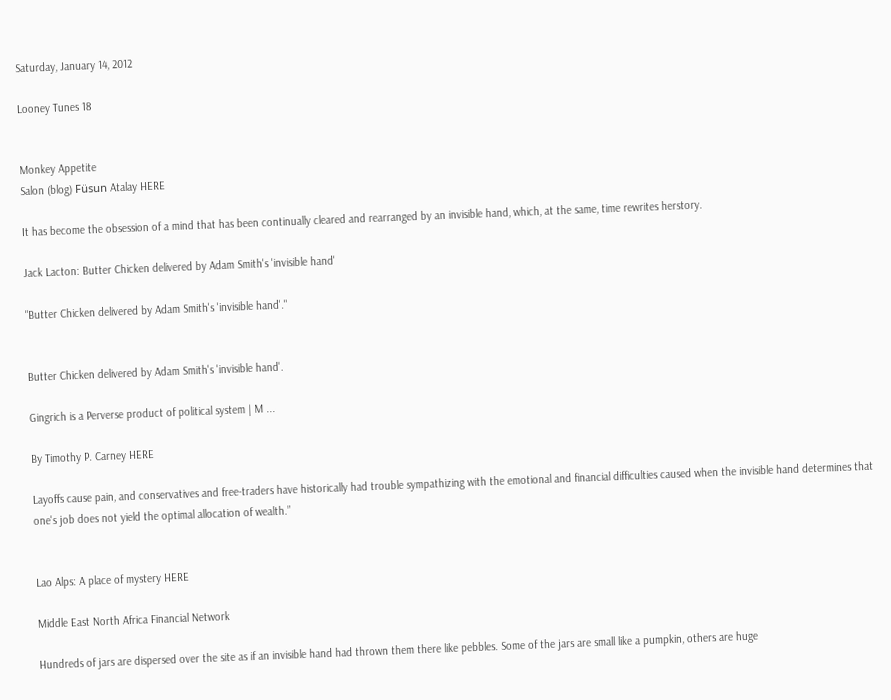Saturday, January 14, 2012

Looney Tunes 18


Monkey Appetite
Salon (blog) Füsun Atalay HERE

It has become the obsession of a mind that has been continually cleared and rearranged by an invisible hand, which, at the same, time rewrites herstory.

Jack Lacton: Butter Chicken delivered by Adam Smith's 'invisible hand'

"Butter Chicken delivered by Adam Smith's 'invisible hand'."


Butter Chicken delivered by Adam Smith's 'invisible hand'.

Gingrich is a Perverse product of political system | M ...

By Timothy P. Carney HERE

Layoffs cause pain, and conservatives and free-traders have historically had trouble sympathizing with the emotional and financial difficulties caused when the invisible hand determines that one's job does not yield the optimal allocation of wealth.”


Lao Alps: A place of mystery HERE

Middle East North Africa Financial Network

Hundreds of jars are dispersed over the site as if an invisible hand had thrown them there like pebbles. Some of the jars are small like a pumpkin, others are huge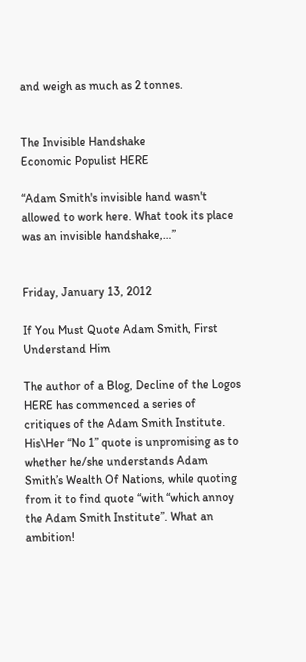and weigh as much as 2 tonnes.


The Invisible Handshake
Economic Populist HERE

“Adam Smith's invisible hand wasn't allowed to work here. What took its place was an invisible handshake,…”


Friday, January 13, 2012

If You Must Quote Adam Smith, First Understand Him

The author of a Blog, Decline of the Logos HERE has commenced a series of critiques of the Adam Smith Institute. His\Her “No 1” quote is unpromising as to whether he/she understands Adam Smith’s Wealth Of Nations, while quoting from it to find quote “with “which annoy the Adam Smith Institute”. What an ambition!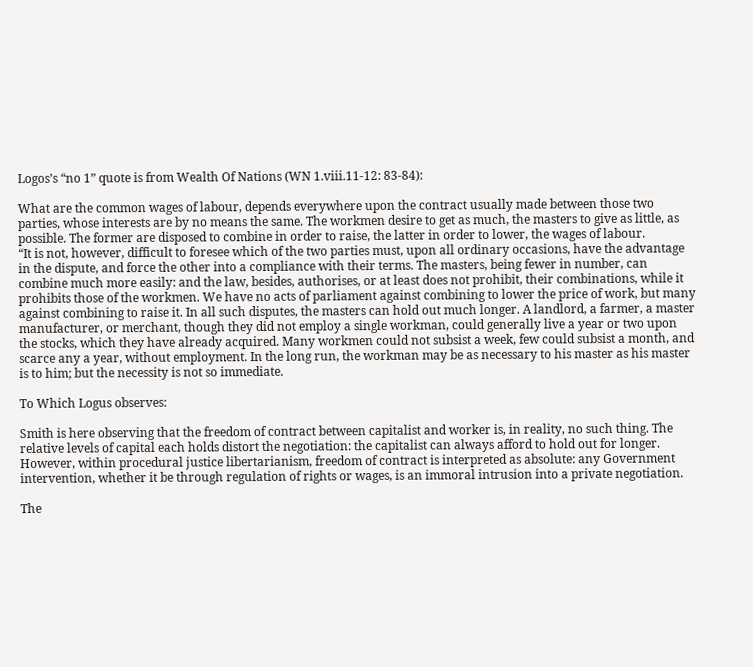Logos’s “no 1” quote is from Wealth Of Nations (WN 1.viii.11-12: 83-84):

What are the common wages of labour, depends everywhere upon the contract usually made between those two parties, whose interests are by no means the same. The workmen desire to get as much, the masters to give as little, as possible. The former are disposed to combine in order to raise, the latter in order to lower, the wages of labour.
“It is not, however, difficult to foresee which of the two parties must, upon all ordinary occasions, have the advantage in the dispute, and force the other into a compliance with their terms. The masters, being fewer in number, can combine much more easily: and the law, besides, authorises, or at least does not prohibit, their combinations, while it prohibits those of the workmen. We have no acts of parliament against combining to lower the price of work, but many against combining to raise it. In all such disputes, the masters can hold out much longer. A landlord, a farmer, a master manufacturer, or merchant, though they did not employ a single workman, could generally live a year or two upon the stocks, which they have already acquired. Many workmen could not subsist a week, few could subsist a month, and scarce any a year, without employment. In the long run, the workman may be as necessary to his master as his master is to him; but the necessity is not so immediate.

To Which Logus observes:

Smith is here observing that the freedom of contract between capitalist and worker is, in reality, no such thing. The relative levels of capital each holds distort the negotiation: the capitalist can always afford to hold out for longer. However, within procedural justice libertarianism, freedom of contract is interpreted as absolute: any Government intervention, whether it be through regulation of rights or wages, is an immoral intrusion into a private negotiation.

The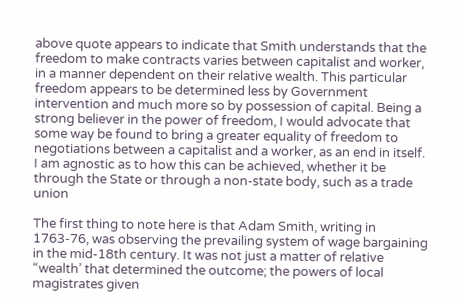above quote appears to indicate that Smith understands that the freedom to make contracts varies between capitalist and worker, in a manner dependent on their relative wealth. This particular freedom appears to be determined less by Government intervention and much more so by possession of capital. Being a strong believer in the power of freedom, I would advocate that some way be found to bring a greater equality of freedom to negotiations between a capitalist and a worker, as an end in itself. I am agnostic as to how this can be achieved, whether it be through the State or through a non-state body, such as a trade union

The first thing to note here is that Adam Smith, writing in 1763-76, was observing the prevailing system of wage bargaining in the mid-18th century. It was not just a matter of relative “wealth’ that determined the outcome; the powers of local magistrates given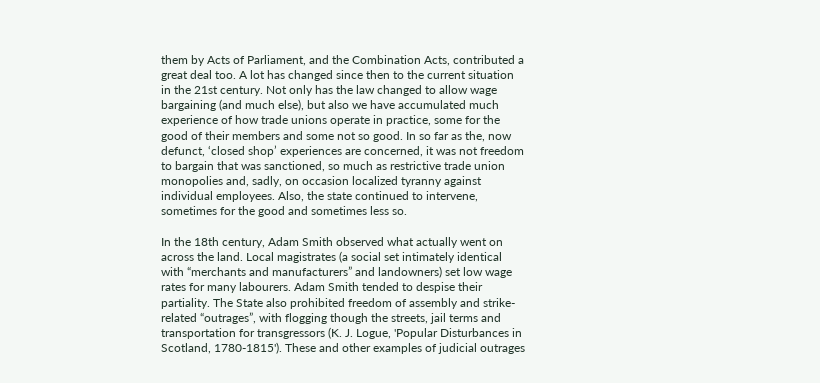them by Acts of Parliament, and the Combination Acts, contributed a great deal too. A lot has changed since then to the current situation in the 21st century. Not only has the law changed to allow wage bargaining (and much else), but also we have accumulated much experience of how trade unions operate in practice, some for the good of their members and some not so good. In so far as the, now defunct, ‘closed shop’ experiences are concerned, it was not freedom to bargain that was sanctioned, so much as restrictive trade union monopolies and, sadly, on occasion localized tyranny against individual employees. Also, the state continued to intervene, sometimes for the good and sometimes less so.

In the 18th century, Adam Smith observed what actually went on across the land. Local magistrates (a social set intimately identical with “merchants and manufacturers” and landowners) set low wage rates for many labourers. Adam Smith tended to despise their partiality. The State also prohibited freedom of assembly and strike-related “outrages”, with flogging though the streets, jail terms and transportation for transgressors (K. J. Logue, 'Popular Disturbances in Scotland, 1780-1815'). These and other examples of judicial outrages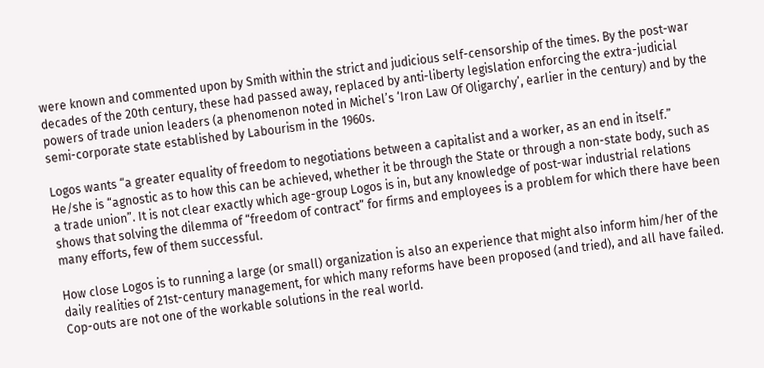were known and commented upon by Smith within the strict and judicious self-censorship of the times. By the post-war decades of the 20th century, these had passed away, replaced by anti-liberty legislation enforcing the extra-judicial powers of trade union leaders (a phenomenon noted in Michel’s ‘Iron Law Of Oligarchy’, earlier in the century) and by the semi-corporate state established by Labourism in the 1960s.

Logos wants “a greater equality of freedom to negotiations between a capitalist and a worker, as an end in itself.” He/she is “agnostic as to how this can be achieved, whether it be through the State or through a non-state body, such as a trade union”. It is not clear exactly which age-group Logos is in, but any knowledge of post-war industrial relations shows that solving the dilemma of “freedom of contract” for firms and employees is a problem for which there have been many efforts, few of them successful.

How close Logos is to running a large (or small) organization is also an experience that might also inform him/her of the daily realities of 21st-century management, for which many reforms have been proposed (and tried), and all have failed. Cop-outs are not one of the workable solutions in the real world.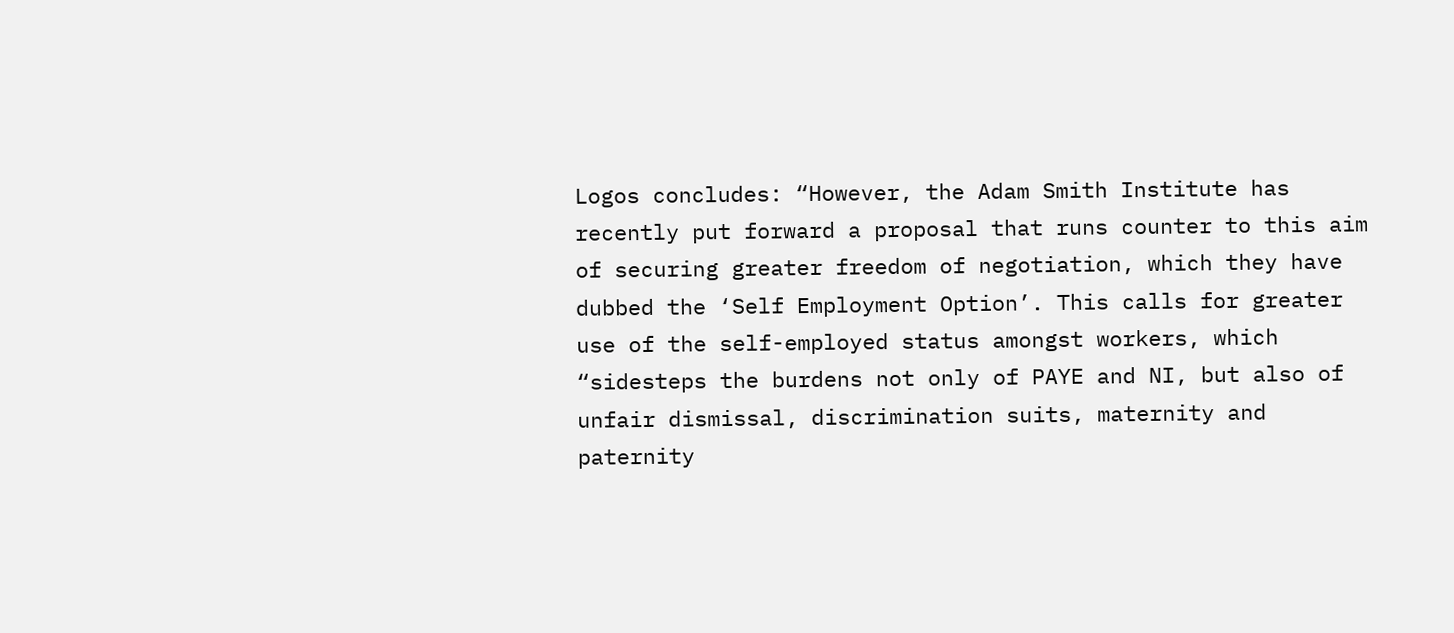Logos concludes: “However, the Adam Smith Institute has recently put forward a proposal that runs counter to this aim of securing greater freedom of negotiation, which they have dubbed the ‘Self Employment Option’. This calls for greater use of the self-employed status amongst workers, which “sidesteps the burdens not only of PAYE and NI, but also of unfair dismissal, discrimination suits, maternity and paternity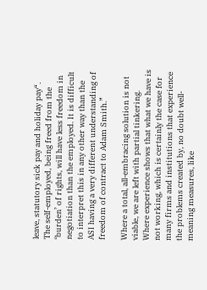leave, statutory sick pay and holiday pay“. The self-employed, being freed from the ‘burden’ of rights, will have less freedom in negotiation than the employed. It is difficult to interpret this in any other way than the ASI having a very different understanding of freedom of contract to Adam Smith.”

Where a total, all-embracing solution is not viable, we are left with partial tinkering. Where experience shows that what we have is not working, which is certainly the case for many firms and institutions that experience the problems created by, no doubt well-meaning measures, like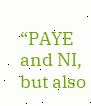“PAYE and NI, but also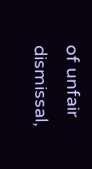of unfair dismissal,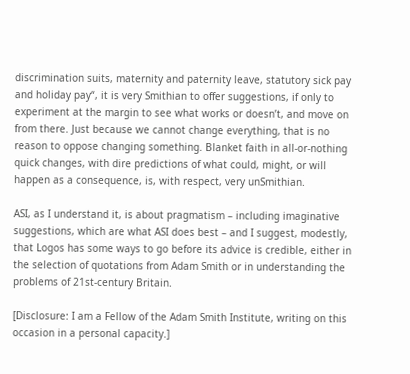discrimination suits, maternity and paternity leave, statutory sick pay and holiday pay“, it is very Smithian to offer suggestions, if only to experiment at the margin to see what works or doesn’t, and move on from there. Just because we cannot change everything, that is no reason to oppose changing something. Blanket faith in all-or-nothing quick changes, with dire predictions of what could, might, or will happen as a consequence, is, with respect, very unSmithian.

ASI, as I understand it, is about pragmatism – including imaginative suggestions, which are what ASI does best – and I suggest, modestly, that Logos has some ways to go before its advice is credible, either in the selection of quotations from Adam Smith or in understanding the problems of 21st-century Britain.

[Disclosure: I am a Fellow of the Adam Smith Institute, writing on this occasion in a personal capacity.]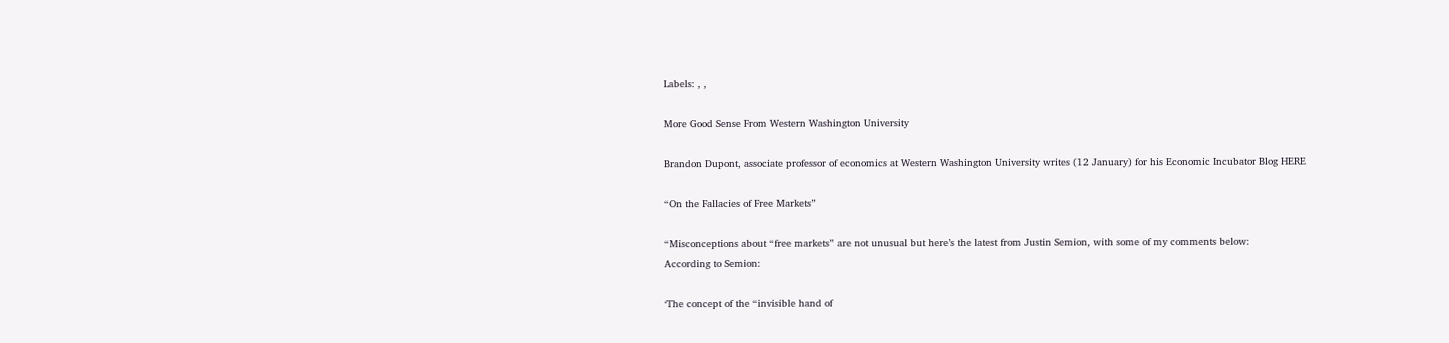Labels: , ,

More Good Sense From Western Washington University

Brandon Dupont, associate professor of economics at Western Washington University writes (12 January) for his Economic Incubator Blog HERE

“On the Fallacies of Free Markets”

“Misconceptions about “free markets” are not unusual but here’s the latest from Justin Semion, with some of my comments below:
According to Semion:

‘The concept of the “invisible hand of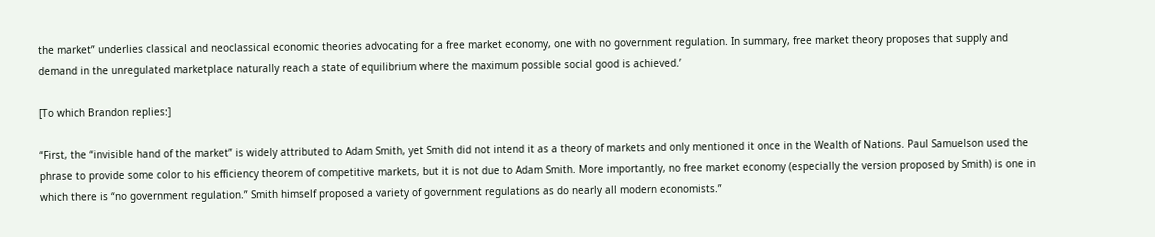the market” underlies classical and neoclassical economic theories advocating for a free market economy, one with no government regulation. In summary, free market theory proposes that supply and demand in the unregulated marketplace naturally reach a state of equilibrium where the maximum possible social good is achieved.’

[To which Brandon replies:]

“First, the “invisible hand of the market” is widely attributed to Adam Smith, yet Smith did not intend it as a theory of markets and only mentioned it once in the Wealth of Nations. Paul Samuelson used the phrase to provide some color to his efficiency theorem of competitive markets, but it is not due to Adam Smith. More importantly, no free market economy (especially the version proposed by Smith) is one in which there is “no government regulation.” Smith himself proposed a variety of government regulations as do nearly all modern economists.”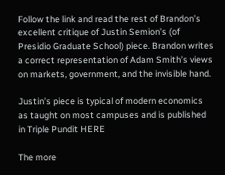Follow the link and read the rest of Brandon’s excellent critique of Justin Semion’s (of Presidio Graduate School) piece. Brandon writes a correct representation of Adam Smith’s views on markets, government, and the invisible hand.

Justin’s piece is typical of modern economics as taught on most campuses and is published in Triple Pundit HERE

The more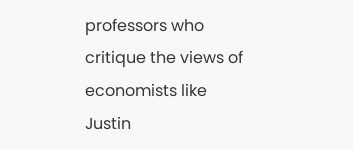professors who critique the views of economists like Justin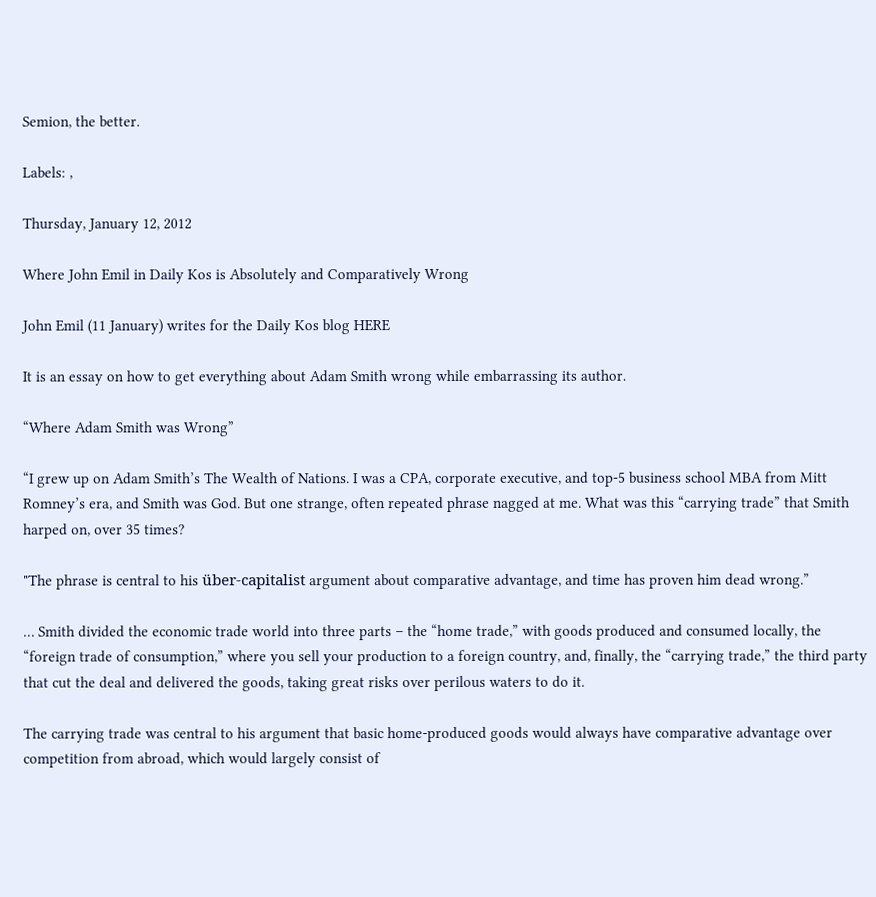Semion, the better.

Labels: ,

Thursday, January 12, 2012

Where John Emil in Daily Kos is Absolutely and Comparatively Wrong

John Emil (11 January) writes for the Daily Kos blog HERE

It is an essay on how to get everything about Adam Smith wrong while embarrassing its author.

“Where Adam Smith was Wrong”

“I grew up on Adam Smith’s The Wealth of Nations. I was a CPA, corporate executive, and top-5 business school MBA from Mitt Romney’s era, and Smith was God. But one strange, often repeated phrase nagged at me. What was this “carrying trade” that Smith harped on, over 35 times?

"The phrase is central to his über-capitalist argument about comparative advantage, and time has proven him dead wrong.”

… Smith divided the economic trade world into three parts – the “home trade,” with goods produced and consumed locally, the “foreign trade of consumption,” where you sell your production to a foreign country, and, finally, the “carrying trade,” the third party that cut the deal and delivered the goods, taking great risks over perilous waters to do it.

The carrying trade was central to his argument that basic home-produced goods would always have comparative advantage over competition from abroad, which would largely consist of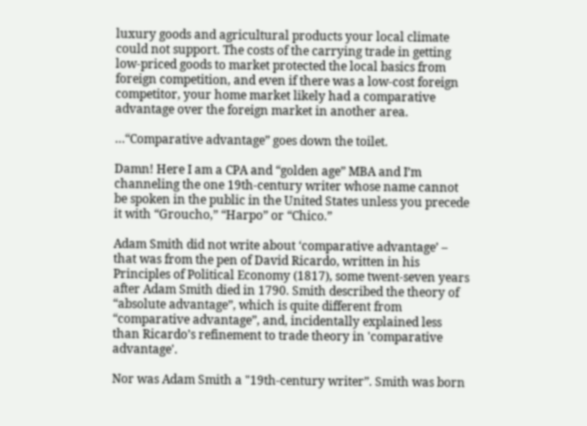luxury goods and agricultural products your local climate could not support. The costs of the carrying trade in getting low-priced goods to market protected the local basics from foreign competition, and even if there was a low-cost foreign competitor, your home market likely had a comparative advantage over the foreign market in another area.

…“Comparative advantage” goes down the toilet.

Damn! Here I am a CPA and “golden age” MBA and I’m channeling the one 19th-century writer whose name cannot be spoken in the public in the United States unless you precede it with “Groucho,” “Harpo” or “Chico.”

Adam Smith did not write about ‘comparative advantage’ – that was from the pen of David Ricardo, written in his Principles of Political Economy (1817), some twent-seven years after Adam Smith died in 1790. Smith described the theory of “absolute advantage”, which is quite different from “comparative advantage”, and, incidentally explained less than Ricardo’s refinement to trade theory in 'comparative advantage'.

Nor was Adam Smith a "19th-century writer”. Smith was born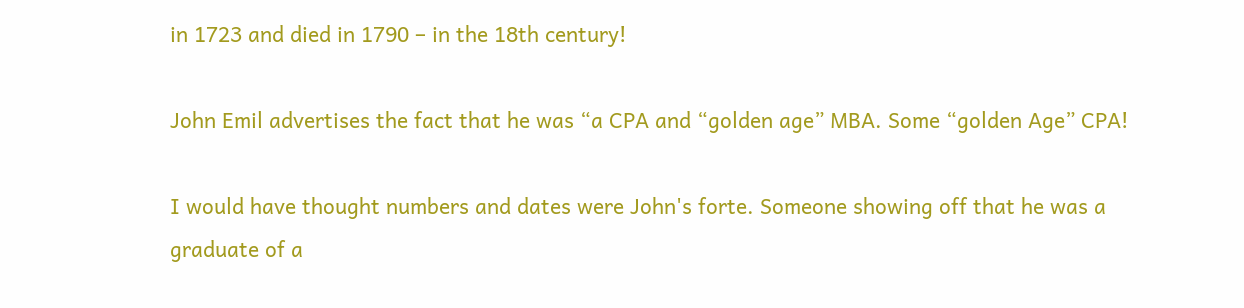in 1723 and died in 1790 – in the 18th century!

John Emil advertises the fact that he was “a CPA and “golden age” MBA. Some “golden Age” CPA!

I would have thought numbers and dates were John's forte. Someone showing off that he was a graduate of a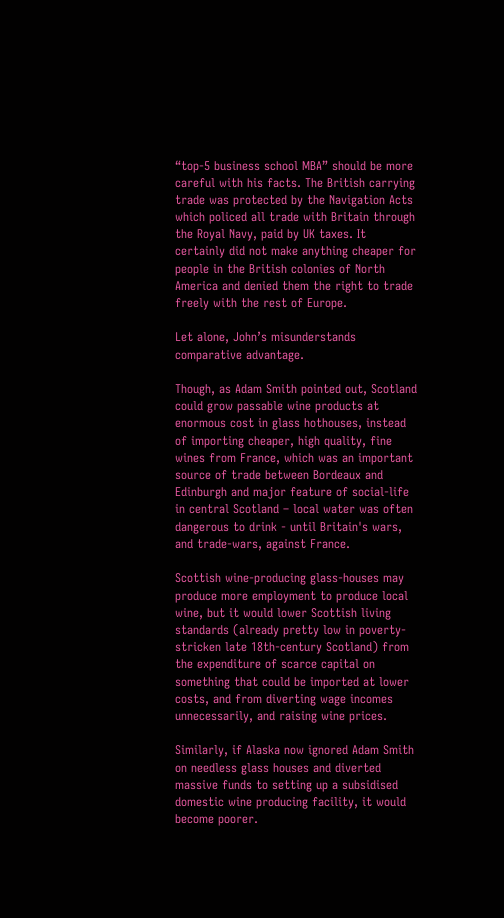“top-5 business school MBA” should be more careful with his facts. The British carrying trade was protected by the Navigation Acts which policed all trade with Britain through the Royal Navy, paid by UK taxes. It certainly did not make anything cheaper for people in the British colonies of North America and denied them the right to trade freely with the rest of Europe.

Let alone, John’s misunderstands comparative advantage.

Though, as Adam Smith pointed out, Scotland could grow passable wine products at enormous cost in glass hothouses, instead of importing cheaper, high quality, fine wines from France, which was an important source of trade between Bordeaux and Edinburgh and major feature of social-life in central Scotland – local water was often dangerous to drink - until Britain's wars, and trade-wars, against France.

Scottish wine-producing glass-houses may produce more employment to produce local wine, but it would lower Scottish living standards (already pretty low in poverty-stricken late 18th-century Scotland) from the expenditure of scarce capital on something that could be imported at lower costs, and from diverting wage incomes unnecessarily, and raising wine prices.

Similarly, if Alaska now ignored Adam Smith on needless glass houses and diverted massive funds to setting up a subsidised domestic wine producing facility, it would become poorer.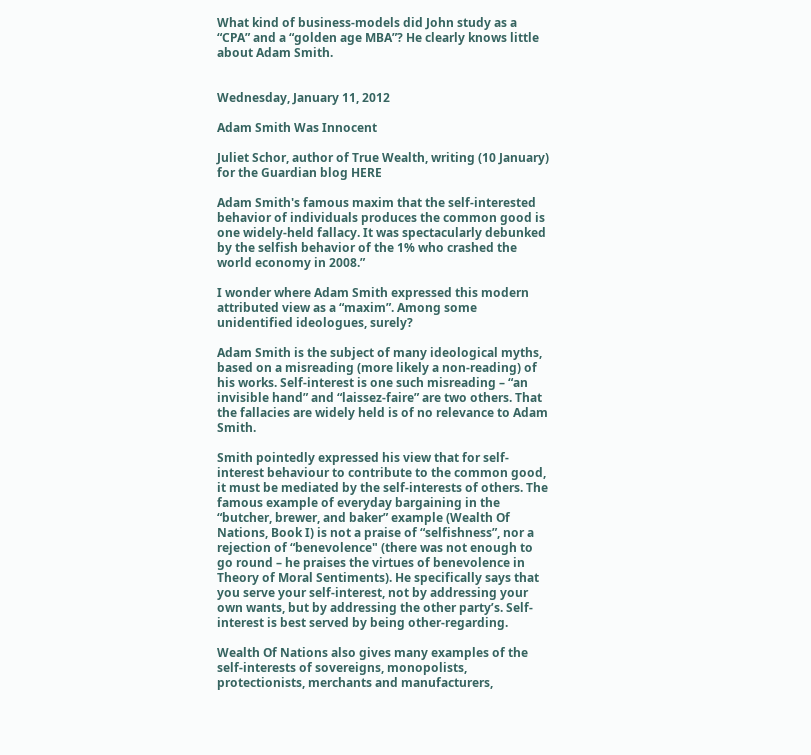What kind of business-models did John study as a “CPA” and a “golden age MBA”? He clearly knows little about Adam Smith.


Wednesday, January 11, 2012

Adam Smith Was Innocent

Juliet Schor, author of True Wealth, writing (10 January) for the Guardian blog HERE

Adam Smith's famous maxim that the self-interested behavior of individuals produces the common good is one widely-held fallacy. It was spectacularly debunked by the selfish behavior of the 1% who crashed the world economy in 2008.”

I wonder where Adam Smith expressed this modern attributed view as a “maxim”. Among some unidentified ideologues, surely?

Adam Smith is the subject of many ideological myths, based on a misreading (more likely a non-reading) of his works. Self-interest is one such misreading – “an invisible hand” and “laissez-faire” are two others. That the fallacies are widely held is of no relevance to Adam Smith.

Smith pointedly expressed his view that for self-interest behaviour to contribute to the common good, it must be mediated by the self-interests of others. The famous example of everyday bargaining in the “butcher, brewer, and baker” example (Wealth Of Nations, Book I) is not a praise of “selfishness”, nor a rejection of “benevolence" (there was not enough to go round – he praises the virtues of benevolence in Theory of Moral Sentiments). He specifically says that you serve your self-interest, not by addressing your own wants, but by addressing the other party’s. Self-interest is best served by being other-regarding.

Wealth Of Nations also gives many examples of the self-interests of sovereigns, monopolists, protectionists, merchants and manufacturers,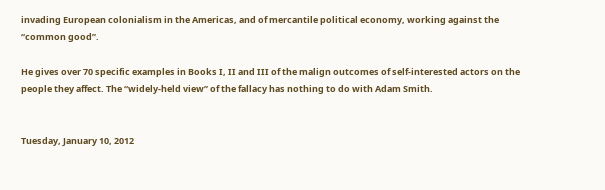invading European colonialism in the Americas, and of mercantile political economy, working against the “common good”.

He gives over 70 specific examples in Books I, II and III of the malign outcomes of self-interested actors on the people they affect. The “widely-held view” of the fallacy has nothing to do with Adam Smith.


Tuesday, January 10, 2012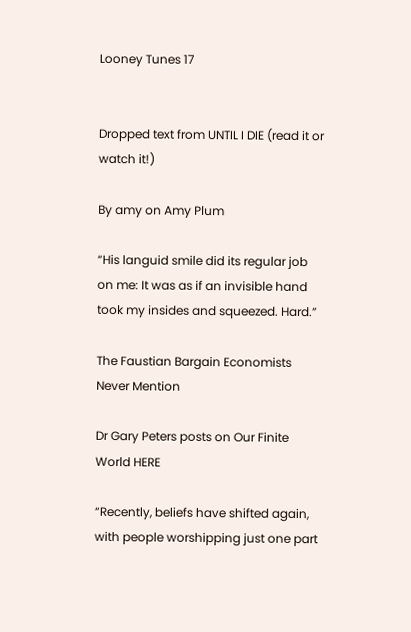Looney Tunes 17


Dropped text from UNTIL I DIE (read it or watch it!)

By amy on Amy Plum

“His languid smile did its regular job on me: It was as if an invisible hand took my insides and squeezed. Hard.”

The Faustian Bargain Economists Never Mention

Dr Gary Peters posts on Our Finite World HERE

“Recently, beliefs have shifted again, with people worshipping just one part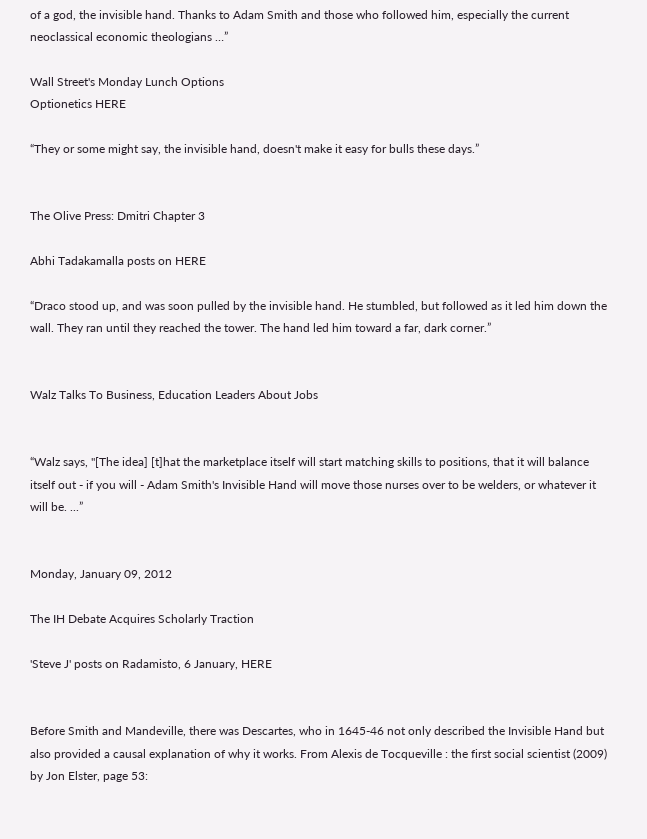of a god, the invisible hand. Thanks to Adam Smith and those who followed him, especially the current neoclassical economic theologians …”

Wall Street's Monday Lunch Options
Optionetics HERE

“They or some might say, the invisible hand, doesn't make it easy for bulls these days.”


The Olive Press: Dmitri Chapter 3

Abhi Tadakamalla posts on HERE

“Draco stood up, and was soon pulled by the invisible hand. He stumbled, but followed as it led him down the wall. They ran until they reached the tower. The hand led him toward a far, dark corner.”


Walz Talks To Business, Education Leaders About Jobs


“Walz says, "[The idea] [t]hat the marketplace itself will start matching skills to positions, that it will balance itself out - if you will - Adam Smith's Invisible Hand will move those nurses over to be welders, or whatever it will be. ...”


Monday, January 09, 2012

The IH Debate Acquires Scholarly Traction

'Steve J' posts on Radamisto, 6 January, HERE


Before Smith and Mandeville, there was Descartes, who in 1645-46 not only described the Invisible Hand but also provided a causal explanation of why it works. From Alexis de Tocqueville : the first social scientist (2009) by Jon Elster, page 53: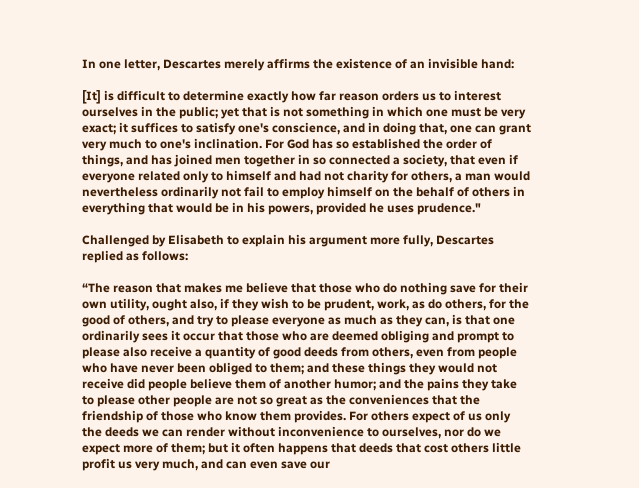In one letter, Descartes merely affirms the existence of an invisible hand:

[It] is difficult to determine exactly how far reason orders us to interest ourselves in the public; yet that is not something in which one must be very exact; it suffices to satisfy one's conscience, and in doing that, one can grant very much to one's inclination. For God has so established the order of things, and has joined men together in so connected a society, that even if everyone related only to himself and had not charity for others, a man would nevertheless ordinarily not fail to employ himself on the behalf of others in everything that would be in his powers, provided he uses prudence."

Challenged by Elisabeth to explain his argument more fully, Descartes replied as follows:

“The reason that makes me believe that those who do nothing save for their own utility, ought also, if they wish to be prudent, work, as do others, for the good of others, and try to please everyone as much as they can, is that one ordinarily sees it occur that those who are deemed obliging and prompt to please also receive a quantity of good deeds from others, even from people who have never been obliged to them; and these things they would not receive did people believe them of another humor; and the pains they take to please other people are not so great as the conveniences that the friendship of those who know them provides. For others expect of us only the deeds we can render without inconvenience to ourselves, nor do we expect more of them; but it often happens that deeds that cost others little profit us very much, and can even save our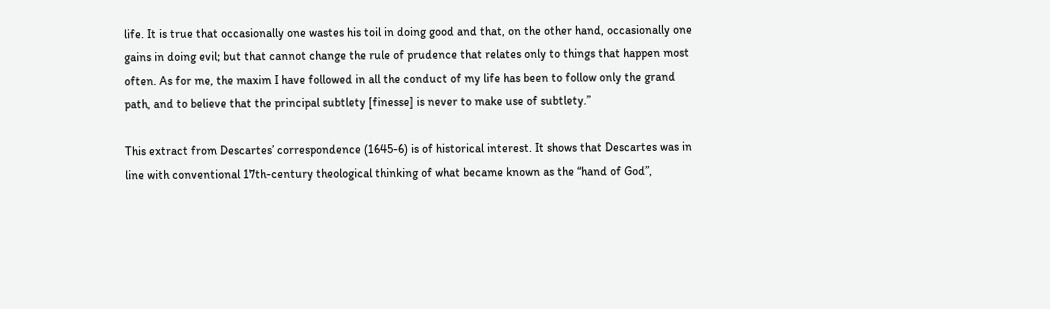life. It is true that occasionally one wastes his toil in doing good and that, on the other hand, occasionally one gains in doing evil; but that cannot change the rule of prudence that relates only to things that happen most often. As for me, the maxim I have followed in all the conduct of my life has been to follow only the grand path, and to believe that the principal subtlety [finesse] is never to make use of subtlety.”

This extract from Descartes’ correspondence (1645-6) is of historical interest. It shows that Descartes was in line with conventional 17th-century theological thinking of what became known as the “hand of God”,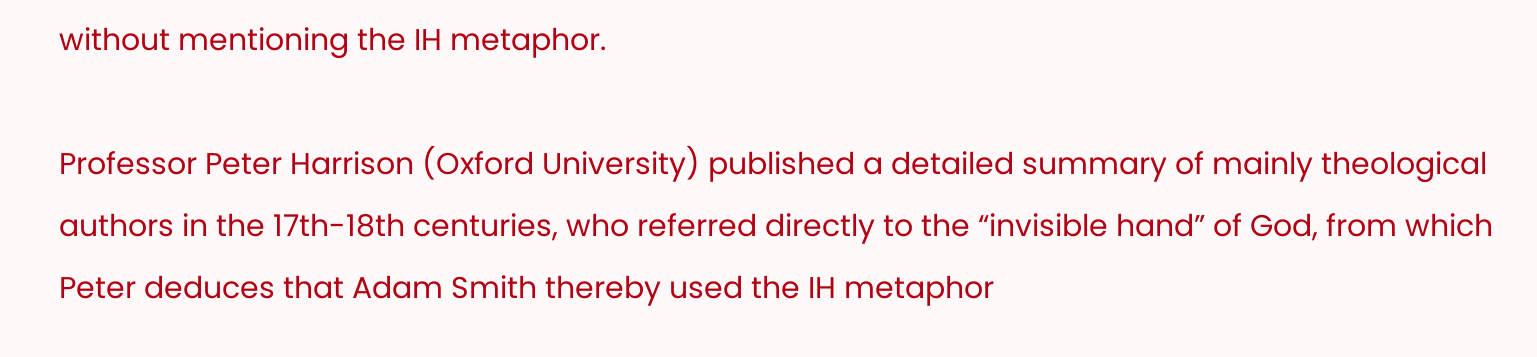without mentioning the IH metaphor.

Professor Peter Harrison (Oxford University) published a detailed summary of mainly theological authors in the 17th-18th centuries, who referred directly to the “invisible hand” of God, from which Peter deduces that Adam Smith thereby used the IH metaphor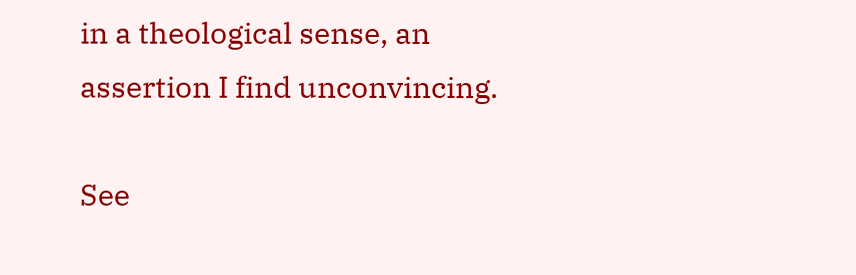in a theological sense, an assertion I find unconvincing.

See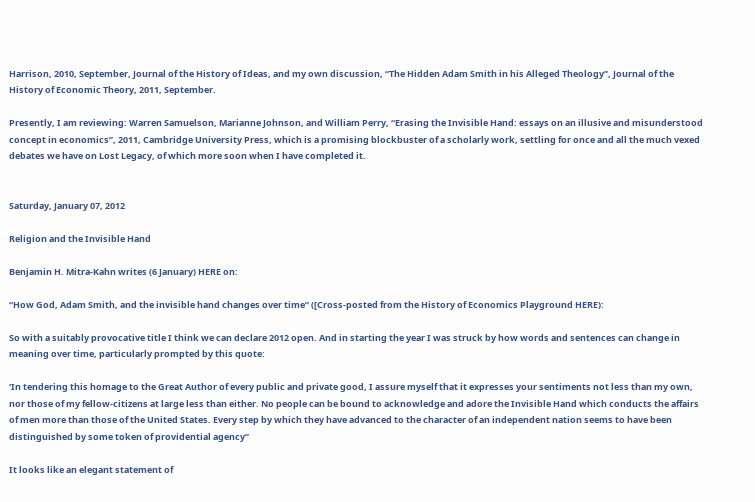Harrison, 2010, September, Journal of the History of Ideas, and my own discussion, “The Hidden Adam Smith in his Alleged Theology”, Journal of the History of Economic Theory, 2011, September.

Presently, I am reviewing: Warren Samuelson, Marianne Johnson, and William Perry, “Erasing the Invisible Hand: essays on an illusive and misunderstood concept in economics”, 2011, Cambridge University Press, which is a promising blockbuster of a scholarly work, settling for once and all the much vexed debates we have on Lost Legacy, of which more soon when I have completed it.


Saturday, January 07, 2012

Religion and the Invisible Hand

Benjamin H. Mitra-Kahn writes (6 January) HERE on:

“How God, Adam Smith, and the invisible hand changes over time” ([Cross-posted from the History of Economics Playground HERE):

So with a suitably provocative title I think we can declare 2012 open. And in starting the year I was struck by how words and sentences can change in meaning over time, particularly prompted by this quote:

‘In tendering this homage to the Great Author of every public and private good, I assure myself that it expresses your sentiments not less than my own, nor those of my fellow-citizens at large less than either. No people can be bound to acknowledge and adore the Invisible Hand which conducts the affairs of men more than those of the United States. Every step by which they have advanced to the character of an independent nation seems to have been distinguished by some token of providential agency”

It looks like an elegant statement of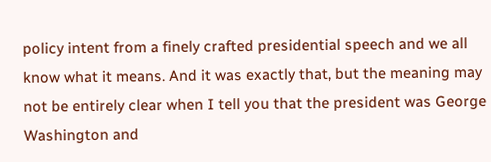policy intent from a finely crafted presidential speech and we all know what it means. And it was exactly that, but the meaning may not be entirely clear when I tell you that the president was George Washington and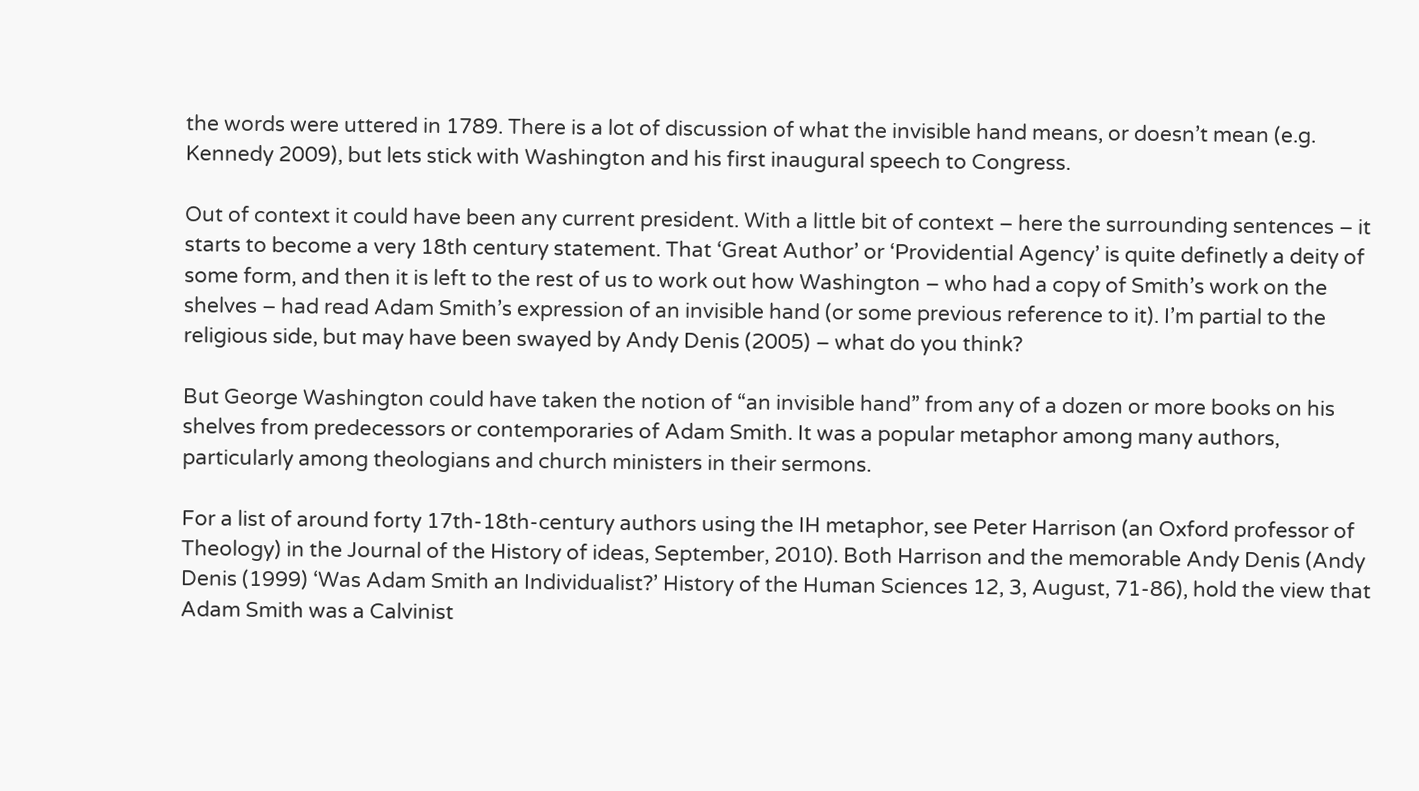the words were uttered in 1789. There is a lot of discussion of what the invisible hand means, or doesn’t mean (e.g. Kennedy 2009), but lets stick with Washington and his first inaugural speech to Congress.

Out of context it could have been any current president. With a little bit of context – here the surrounding sentences – it starts to become a very 18th century statement. That ‘Great Author’ or ‘Providential Agency’ is quite definetly a deity of some form, and then it is left to the rest of us to work out how Washington – who had a copy of Smith’s work on the shelves – had read Adam Smith’s expression of an invisible hand (or some previous reference to it). I’m partial to the religious side, but may have been swayed by Andy Denis (2005) – what do you think?

But George Washington could have taken the notion of “an invisible hand” from any of a dozen or more books on his shelves from predecessors or contemporaries of Adam Smith. It was a popular metaphor among many authors, particularly among theologians and church ministers in their sermons.

For a list of around forty 17th-18th-century authors using the IH metaphor, see Peter Harrison (an Oxford professor of Theology) in the Journal of the History of ideas, September, 2010). Both Harrison and the memorable Andy Denis (Andy Denis (1999) ‘Was Adam Smith an Individualist?’ History of the Human Sciences 12, 3, August, 71-86), hold the view that Adam Smith was a Calvinist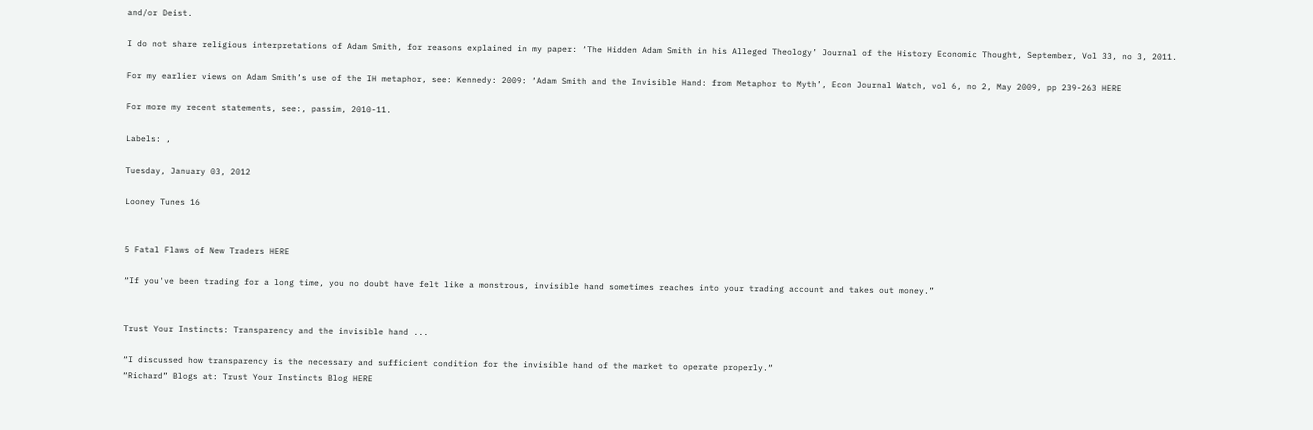and/or Deist.

I do not share religious interpretations of Adam Smith, for reasons explained in my paper: ‘The Hidden Adam Smith in his Alleged Theology’ Journal of the History Economic Thought, September, Vol 33, no 3, 2011.

For my earlier views on Adam Smith’s use of the IH metaphor, see: Kennedy: 2009: ‘Adam Smith and the Invisible Hand: from Metaphor to Myth’, Econ Journal Watch, vol 6, no 2, May 2009, pp 239-263 HERE

For more my recent statements, see:, passim, 2010-11.

Labels: ,

Tuesday, January 03, 2012

Looney Tunes 16


5 Fatal Flaws of New Traders HERE

“If you've been trading for a long time, you no doubt have felt like a monstrous, invisible hand sometimes reaches into your trading account and takes out money.”


Trust Your Instincts: Transparency and the invisible hand ...

“I discussed how transparency is the necessary and sufficient condition for the invisible hand of the market to operate properly.“
“Richard” Blogs at: Trust Your Instincts Blog HERE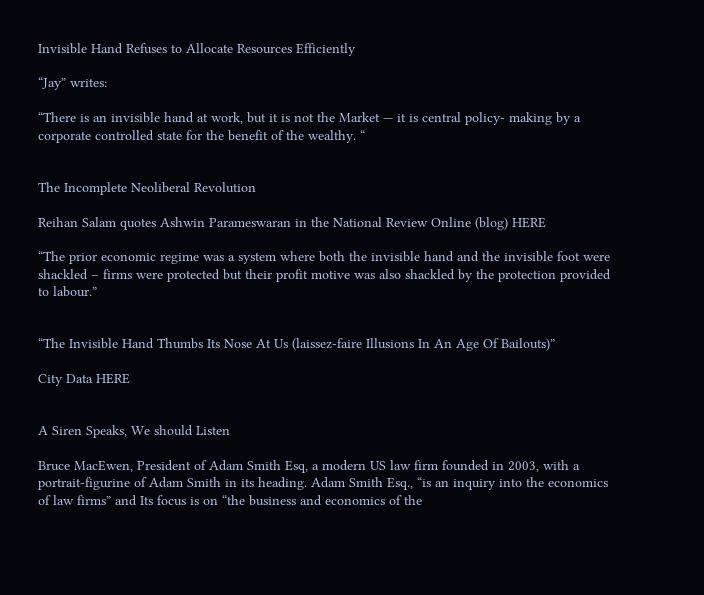Invisible Hand Refuses to Allocate Resources Efficiently

“Jay” writes:

“There is an invisible hand at work, but it is not the Market — it is central policy- making by a corporate controlled state for the benefit of the wealthy. “


The Incomplete Neoliberal Revolution

Reihan Salam quotes Ashwin Parameswaran in the National Review Online (blog) HERE

“The prior economic regime was a system where both the invisible hand and the invisible foot were shackled – firms were protected but their profit motive was also shackled by the protection provided to labour.”


“The Invisible Hand Thumbs Its Nose At Us (laissez-faire Illusions In An Age Of Bailouts)”

City Data HERE


A Siren Speaks, We should Listen

Bruce MacEwen, President of Adam Smith Esq, a modern US law firm founded in 2003, with a portrait-figurine of Adam Smith in its heading. Adam Smith Esq., “is an inquiry into the economics of law firms” and Its focus is on “the business and economics of the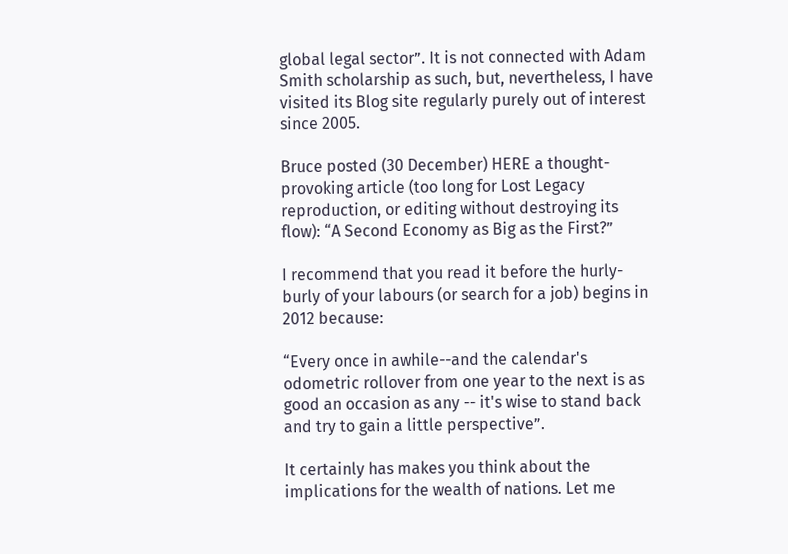global legal sector”. It is not connected with Adam Smith scholarship as such, but, nevertheless, I have visited its Blog site regularly purely out of interest since 2005.

Bruce posted (30 December) HERE a thought-provoking article (too long for Lost Legacy reproduction, or editing without destroying its flow): “A Second Economy as Big as the First?”

I recommend that you read it before the hurly-burly of your labours (or search for a job) begins in 2012 because:

“Every once in awhile--and the calendar's odometric rollover from one year to the next is as good an occasion as any -- it's wise to stand back and try to gain a little perspective”.

It certainly has makes you think about the implications for the wealth of nations. Let me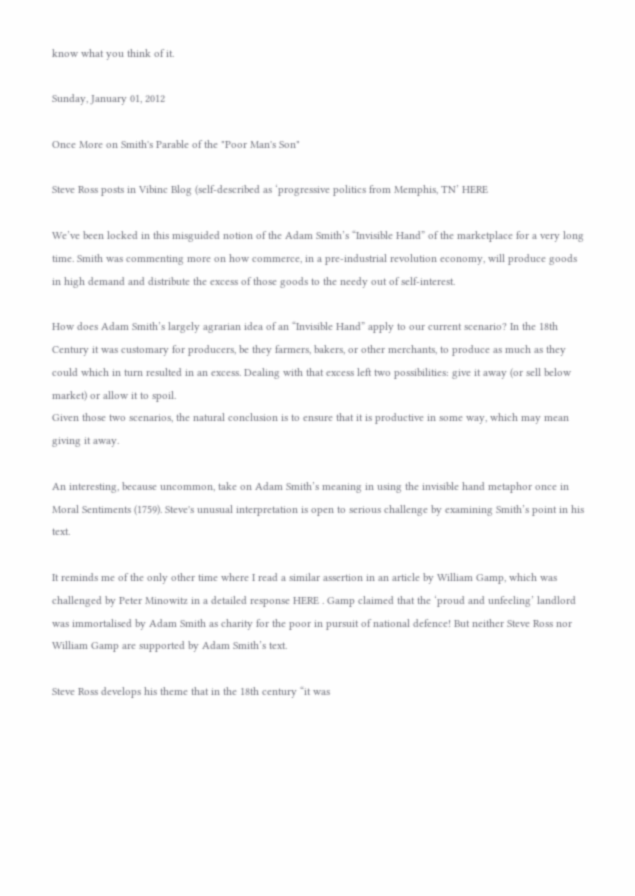know what you think of it.

Sunday, January 01, 2012

Once More on Smith's Parable of the "Poor Man's Son"

Steve Ross posts in Vibinc Blog (self-described as ‘progressive politics from Memphis, TN’ HERE

We’ve been locked in this misguided notion of the Adam Smith’s “Invisible Hand” of the marketplace for a very long time. Smith was commenting more on how commerce, in a pre-industrial revolution economy, will produce goods in high demand and distribute the excess of those goods to the needy out of self-interest.

How does Adam Smith’s largely agrarian idea of an “Invisible Hand” apply to our current scenario? In the 18th Century it was customary for producers, be they farmers, bakers, or other merchants, to produce as much as they could which in turn resulted in an excess. Dealing with that excess left two possibilities: give it away (or sell below market) or allow it to spoil.
Given those two scenarios, the natural conclusion is to ensure that it is productive in some way, which may mean giving it away.

An interesting, because uncommon, take on Adam Smith’s meaning in using the invisible hand metaphor once in Moral Sentiments (1759). Steve's unusual interpretation is open to serious challenge by examining Smith’s point in his text.

It reminds me of the only other time where I read a similar assertion in an article by William Gamp, which was challenged by Peter Minowitz in a detailed response HERE . Gamp claimed that the ‘proud and unfeeling’ landlord was immortalised by Adam Smith as charity for the poor in pursuit of national defence! But neither Steve Ross nor William Gamp are supported by Adam Smith’s text.

Steve Ross develops his theme that in the 18th century “it was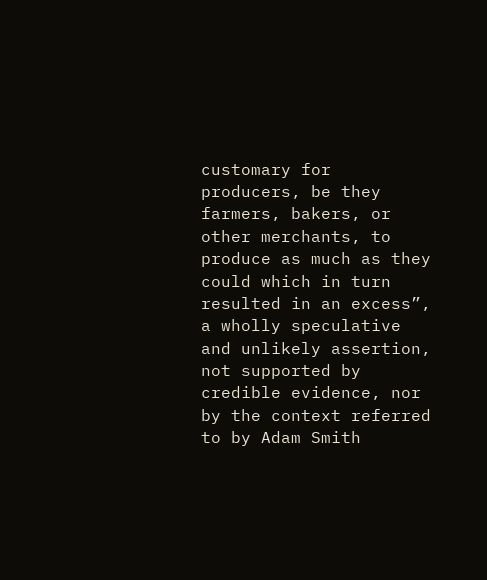customary for producers, be they farmers, bakers, or other merchants, to produce as much as they could which in turn resulted in an excess”, a wholly speculative and unlikely assertion, not supported by credible evidence, nor by the context referred to by Adam Smith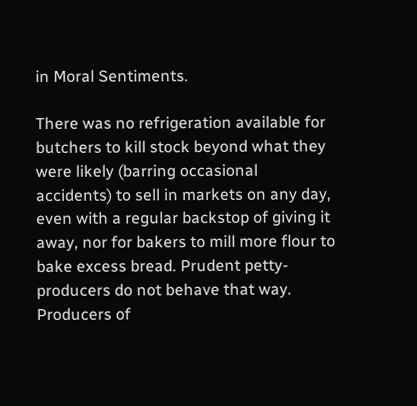in Moral Sentiments.

There was no refrigeration available for butchers to kill stock beyond what they were likely (barring occasional accidents) to sell in markets on any day, even with a regular backstop of giving it away, nor for bakers to mill more flour to bake excess bread. Prudent petty-producers do not behave that way. Producers of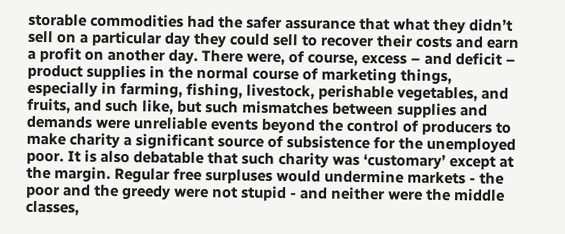storable commodities had the safer assurance that what they didn’t sell on a particular day they could sell to recover their costs and earn a profit on another day. There were, of course, excess – and deficit – product supplies in the normal course of marketing things, especially in farming, fishing, livestock, perishable vegetables, and fruits, and such like, but such mismatches between supplies and demands were unreliable events beyond the control of producers to make charity a significant source of subsistence for the unemployed poor. It is also debatable that such charity was ‘customary’ except at the margin. Regular free surpluses would undermine markets - the poor and the greedy were not stupid - and neither were the middle classes,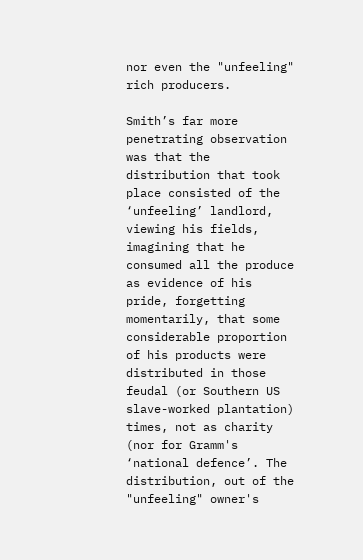nor even the "unfeeling" rich producers.

Smith’s far more penetrating observation was that the distribution that took place consisted of the ‘unfeeling’ landlord, viewing his fields, imagining that he consumed all the produce as evidence of his pride, forgetting momentarily, that some considerable proportion of his products were distributed in those feudal (or Southern US slave-worked plantation) times, not as charity (nor for Gramm's ‘national defence’. The distribution, out of the "unfeeling" owner's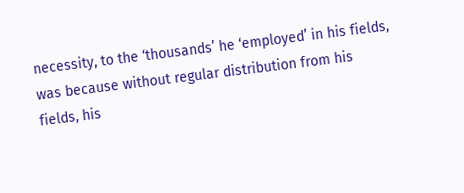necessity, to the ‘thousands’ he ‘employed’ in his fields, was because without regular distribution from his fields, his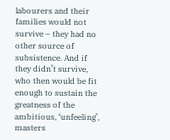labourers and their families would not survive – they had no other source of subsistence. And if they didn’t survive, who then would be fit enough to sustain the greatness of the ambitious, ‘unfeeling’, masters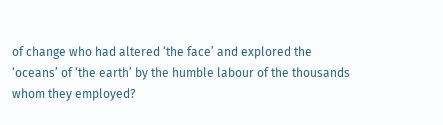of change who had altered ‘the face’ and explored the ‘oceans’ of ‘the earth’ by the humble labour of the thousands whom they employed?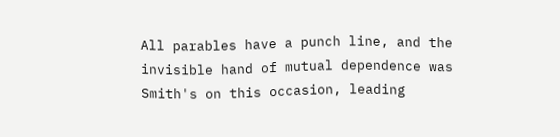All parables have a punch line, and the invisible hand of mutual dependence was Smith's on this occasion, leading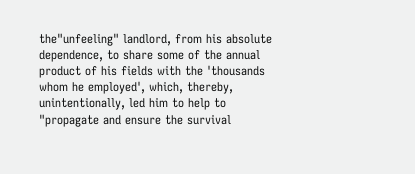the"unfeeling" landlord, from his absolute dependence, to share some of the annual product of his fields with the 'thousands whom he employed', which, thereby, unintentionally, led him to help to "propagate and ensure the survival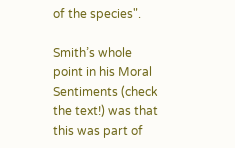of the species".

Smith’s whole point in his Moral Sentiments (check the text!) was that this was part of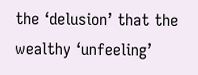the ‘delusion’ that the wealthy ‘unfeeling’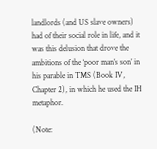landlords (and US slave owners) had of their social role in life, and it was this delusion that drove the ambitions of the ‘poor man’s son’ in his parable in TMS (Book IV, Chapter 2), in which he used the IH metaphor.

(Note: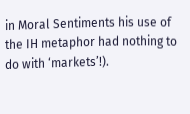in Moral Sentiments his use of the IH metaphor had nothing to do with ‘markets’!).